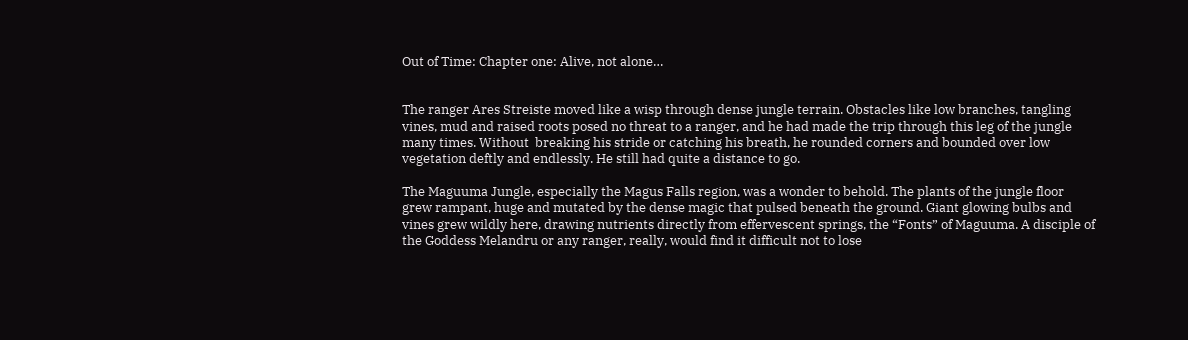Out of Time: Chapter one: Alive, not alone…


The ranger Ares Streiste moved like a wisp through dense jungle terrain. Obstacles like low branches, tangling vines, mud and raised roots posed no threat to a ranger, and he had made the trip through this leg of the jungle many times. Without  breaking his stride or catching his breath, he rounded corners and bounded over low vegetation deftly and endlessly. He still had quite a distance to go.

The Maguuma Jungle, especially the Magus Falls region, was a wonder to behold. The plants of the jungle floor grew rampant, huge and mutated by the dense magic that pulsed beneath the ground. Giant glowing bulbs and vines grew wildly here, drawing nutrients directly from effervescent springs, the “Fonts” of Maguuma. A disciple of the Goddess Melandru or any ranger, really, would find it difficult not to lose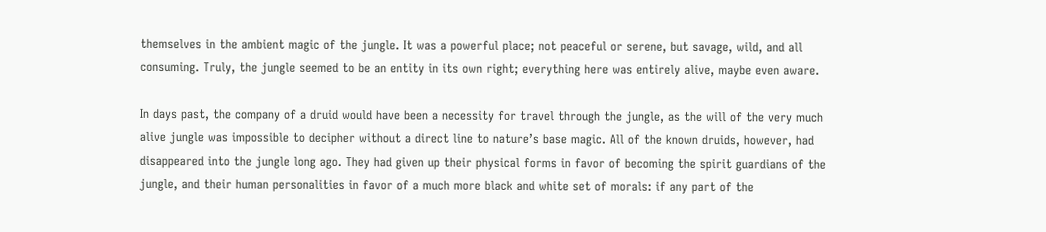themselves in the ambient magic of the jungle. It was a powerful place; not peaceful or serene, but savage, wild, and all consuming. Truly, the jungle seemed to be an entity in its own right; everything here was entirely alive, maybe even aware.

In days past, the company of a druid would have been a necessity for travel through the jungle, as the will of the very much alive jungle was impossible to decipher without a direct line to nature’s base magic. All of the known druids, however, had disappeared into the jungle long ago. They had given up their physical forms in favor of becoming the spirit guardians of the jungle, and their human personalities in favor of a much more black and white set of morals: if any part of the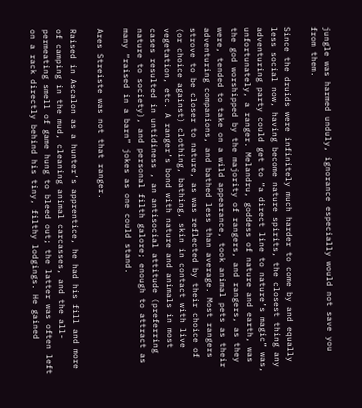jungle was harmed unduly, ignorance especially would not save you from them.

Since the druids were infinitely much harder to come by and equally less social now, having become nature spirits, the closest thing any adventuring party could get to “a direct line to nature’s magic” was, unfortunately, a ranger. Melandru, goddess of nature and earth, was the god worshipped by the majority of rangers, and rangers, as they were, tended to take on a wild appearance, took animal pets as their adventuring companions, and bathed less than average. Most rangers strove to be closer to nature, as was reflected by their choice of (or choice against) clothing, bathing, skin in contact with live vegetation, etc. A ranger’s bond with nature and animals in most cases resulted in untidiness , an antisocial attitude (preferring nature to society), and personal filth galore; enough to attract as many “raised in a barn” jokes as one could stand.

Ares Streiste was not that ranger.

Raised in Ascalon as a hunter’s apprentice, he had his fill and more of camping in the mud, cleaning animal carcasses, and the all-permeating smell of game hung to bleed out; the latter was often left on a rack directly behind his tiny, filthy lodgings. He gained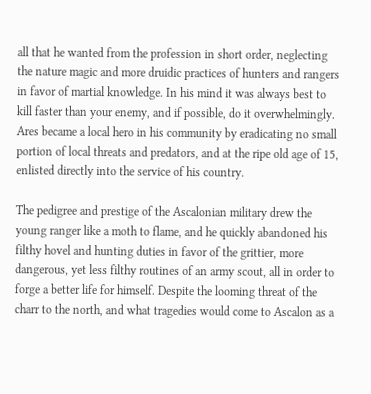all that he wanted from the profession in short order, neglecting the nature magic and more druidic practices of hunters and rangers in favor of martial knowledge. In his mind it was always best to kill faster than your enemy, and if possible, do it overwhelmingly. Ares became a local hero in his community by eradicating no small portion of local threats and predators, and at the ripe old age of 15, enlisted directly into the service of his country.

The pedigree and prestige of the Ascalonian military drew the young ranger like a moth to flame, and he quickly abandoned his filthy hovel and hunting duties in favor of the grittier, more dangerous, yet less filthy routines of an army scout, all in order to forge a better life for himself. Despite the looming threat of the charr to the north, and what tragedies would come to Ascalon as a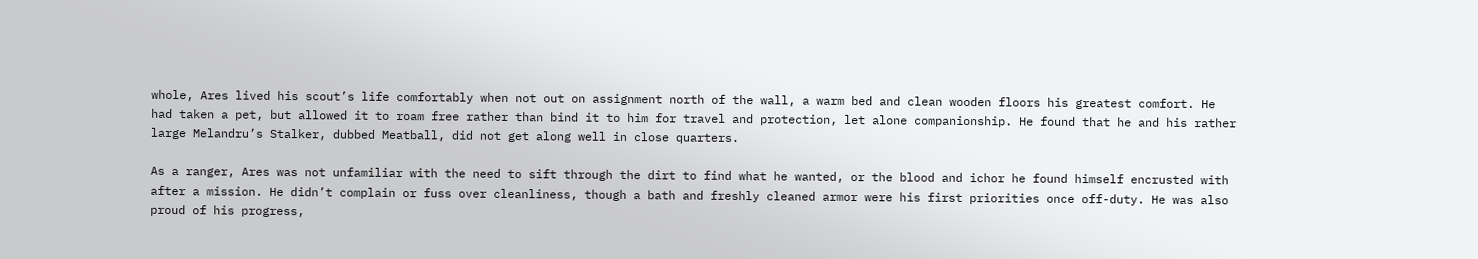whole, Ares lived his scout’s life comfortably when not out on assignment north of the wall, a warm bed and clean wooden floors his greatest comfort. He had taken a pet, but allowed it to roam free rather than bind it to him for travel and protection, let alone companionship. He found that he and his rather large Melandru’s Stalker, dubbed Meatball, did not get along well in close quarters.

As a ranger, Ares was not unfamiliar with the need to sift through the dirt to find what he wanted, or the blood and ichor he found himself encrusted with after a mission. He didn’t complain or fuss over cleanliness, though a bath and freshly cleaned armor were his first priorities once off-duty. He was also proud of his progress,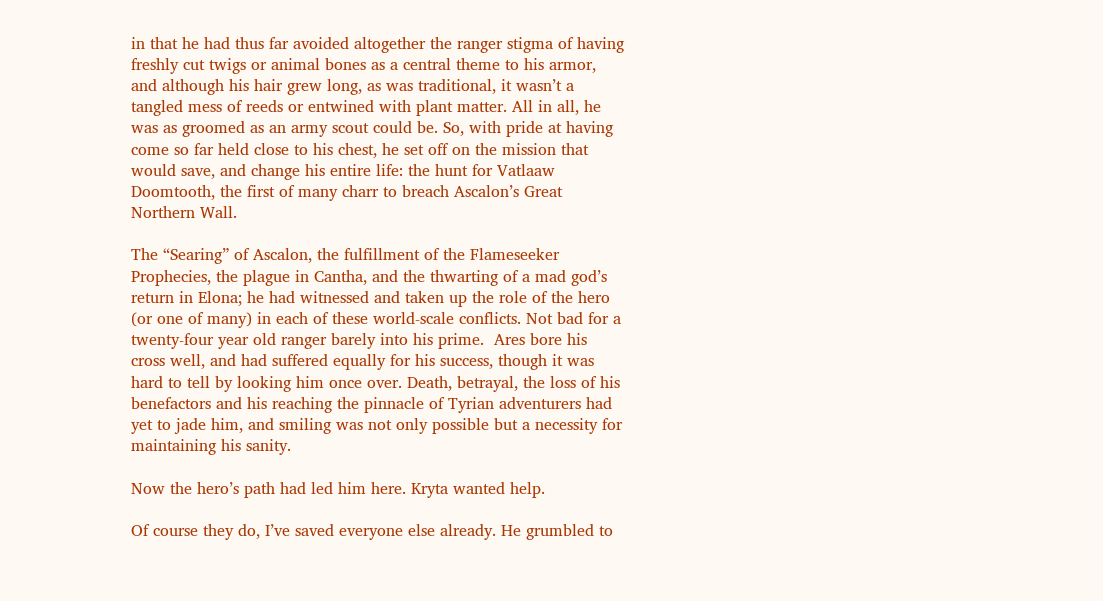in that he had thus far avoided altogether the ranger stigma of having freshly cut twigs or animal bones as a central theme to his armor, and although his hair grew long, as was traditional, it wasn’t a tangled mess of reeds or entwined with plant matter. All in all, he was as groomed as an army scout could be. So, with pride at having come so far held close to his chest, he set off on the mission that would save, and change his entire life: the hunt for Vatlaaw Doomtooth, the first of many charr to breach Ascalon’s Great Northern Wall.

The “Searing” of Ascalon, the fulfillment of the Flameseeker Prophecies, the plague in Cantha, and the thwarting of a mad god’s return in Elona; he had witnessed and taken up the role of the hero (or one of many) in each of these world-scale conflicts. Not bad for a twenty-four year old ranger barely into his prime.  Ares bore his cross well, and had suffered equally for his success, though it was hard to tell by looking him once over. Death, betrayal, the loss of his benefactors and his reaching the pinnacle of Tyrian adventurers had yet to jade him, and smiling was not only possible but a necessity for maintaining his sanity.

Now the hero’s path had led him here. Kryta wanted help.

Of course they do, I’ve saved everyone else already. He grumbled to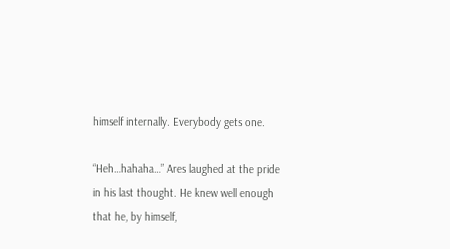himself internally. Everybody gets one.

“Heh…hahaha…” Ares laughed at the pride in his last thought. He knew well enough that he, by himself,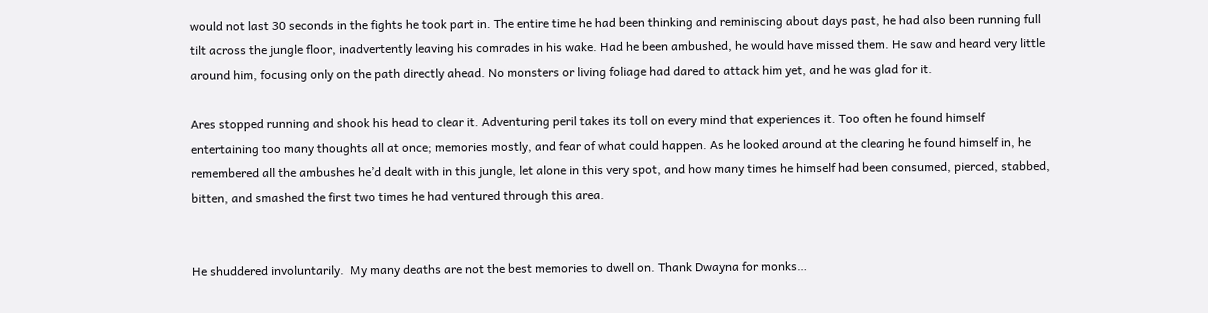would not last 30 seconds in the fights he took part in. The entire time he had been thinking and reminiscing about days past, he had also been running full tilt across the jungle floor, inadvertently leaving his comrades in his wake. Had he been ambushed, he would have missed them. He saw and heard very little around him, focusing only on the path directly ahead. No monsters or living foliage had dared to attack him yet, and he was glad for it.

Ares stopped running and shook his head to clear it. Adventuring peril takes its toll on every mind that experiences it. Too often he found himself entertaining too many thoughts all at once; memories mostly, and fear of what could happen. As he looked around at the clearing he found himself in, he remembered all the ambushes he’d dealt with in this jungle, let alone in this very spot, and how many times he himself had been consumed, pierced, stabbed, bitten, and smashed the first two times he had ventured through this area.


He shuddered involuntarily.  My many deaths are not the best memories to dwell on. Thank Dwayna for monks…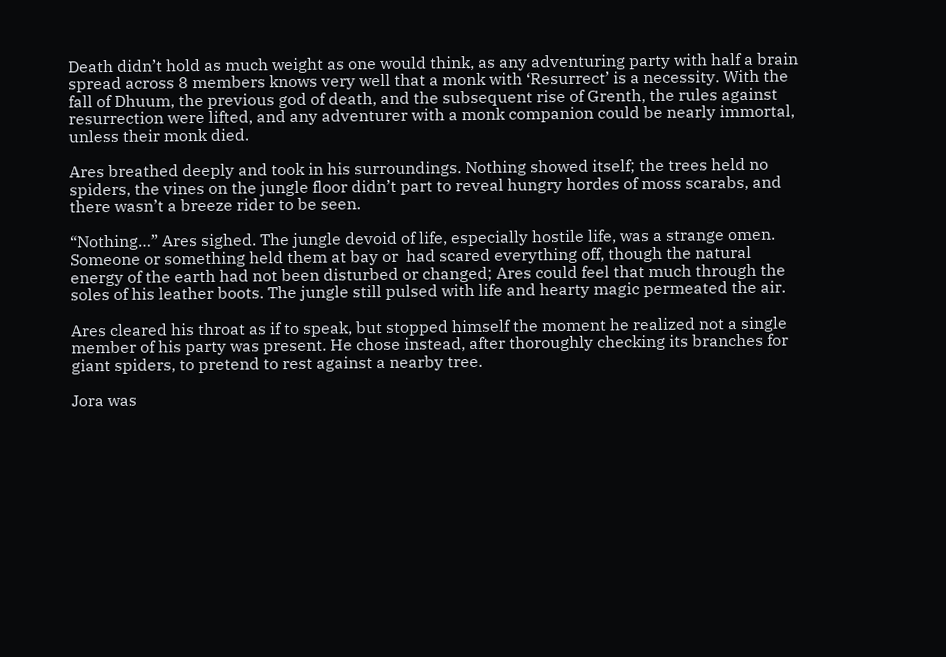Death didn’t hold as much weight as one would think, as any adventuring party with half a brain spread across 8 members knows very well that a monk with ‘Resurrect’ is a necessity. With the fall of Dhuum, the previous god of death, and the subsequent rise of Grenth, the rules against resurrection were lifted, and any adventurer with a monk companion could be nearly immortal, unless their monk died.

Ares breathed deeply and took in his surroundings. Nothing showed itself; the trees held no spiders, the vines on the jungle floor didn’t part to reveal hungry hordes of moss scarabs, and there wasn’t a breeze rider to be seen.

“Nothing…” Ares sighed. The jungle devoid of life, especially hostile life, was a strange omen. Someone or something held them at bay or  had scared everything off, though the natural energy of the earth had not been disturbed or changed; Ares could feel that much through the soles of his leather boots. The jungle still pulsed with life and hearty magic permeated the air.

Ares cleared his throat as if to speak, but stopped himself the moment he realized not a single member of his party was present. He chose instead, after thoroughly checking its branches for giant spiders, to pretend to rest against a nearby tree.

Jora was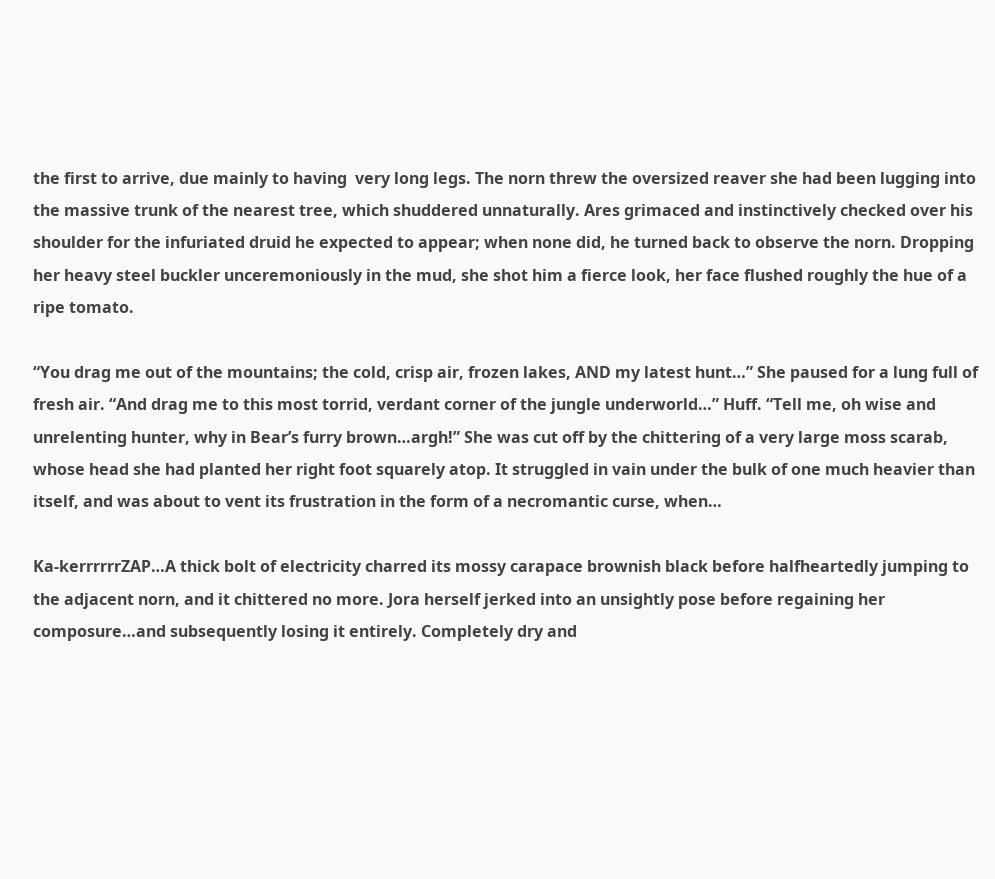the first to arrive, due mainly to having  very long legs. The norn threw the oversized reaver she had been lugging into the massive trunk of the nearest tree, which shuddered unnaturally. Ares grimaced and instinctively checked over his shoulder for the infuriated druid he expected to appear; when none did, he turned back to observe the norn. Dropping her heavy steel buckler unceremoniously in the mud, she shot him a fierce look, her face flushed roughly the hue of a ripe tomato.

“You drag me out of the mountains; the cold, crisp air, frozen lakes, AND my latest hunt…” She paused for a lung full of fresh air. “And drag me to this most torrid, verdant corner of the jungle underworld…” Huff. “Tell me, oh wise and unrelenting hunter, why in Bear’s furry brown…argh!” She was cut off by the chittering of a very large moss scarab, whose head she had planted her right foot squarely atop. It struggled in vain under the bulk of one much heavier than itself, and was about to vent its frustration in the form of a necromantic curse, when…

Ka-kerrrrrrZAP…A thick bolt of electricity charred its mossy carapace brownish black before halfheartedly jumping to the adjacent norn, and it chittered no more. Jora herself jerked into an unsightly pose before regaining her composure…and subsequently losing it entirely. Completely dry and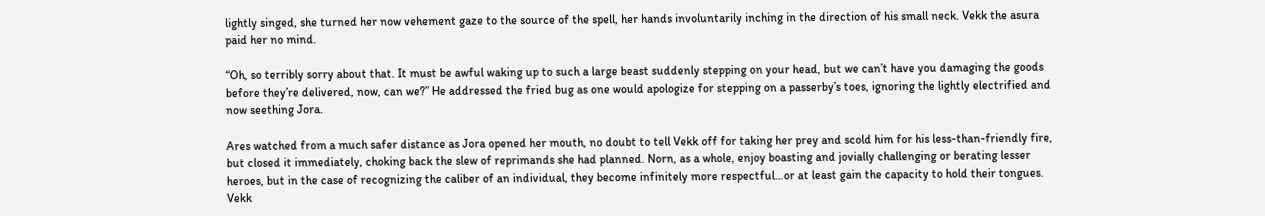lightly singed, she turned her now vehement gaze to the source of the spell, her hands involuntarily inching in the direction of his small neck. Vekk the asura paid her no mind.

“Oh, so terribly sorry about that. It must be awful waking up to such a large beast suddenly stepping on your head, but we can’t have you damaging the goods before they’re delivered, now, can we?” He addressed the fried bug as one would apologize for stepping on a passerby’s toes, ignoring the lightly electrified and now seething Jora.

Ares watched from a much safer distance as Jora opened her mouth, no doubt to tell Vekk off for taking her prey and scold him for his less-than-friendly fire, but closed it immediately, choking back the slew of reprimands she had planned. Norn, as a whole, enjoy boasting and jovially challenging or berating lesser heroes, but in the case of recognizing the caliber of an individual, they become infinitely more respectful…or at least gain the capacity to hold their tongues.   Vekk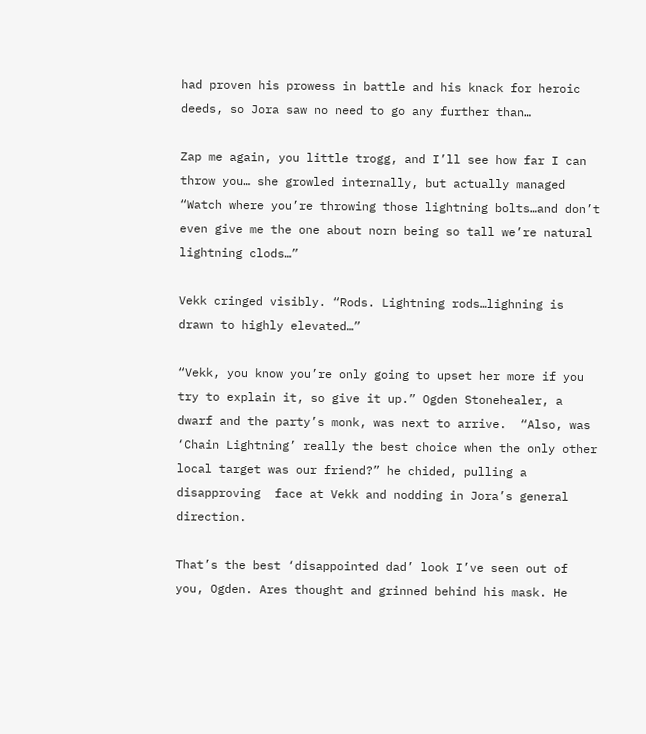had proven his prowess in battle and his knack for heroic deeds, so Jora saw no need to go any further than…

Zap me again, you little trogg, and I’ll see how far I can throw you… she growled internally, but actually managed “Watch where you’re throwing those lightning bolts…and don’t even give me the one about norn being so tall we’re natural lightning clods…”

Vekk cringed visibly. “Rods. Lightning rods…lighning is drawn to highly elevated…”

“Vekk, you know you’re only going to upset her more if you try to explain it, so give it up.” Ogden Stonehealer, a dwarf and the party’s monk, was next to arrive.  “Also, was ‘Chain Lightning’ really the best choice when the only other local target was our friend?” he chided, pulling a disapproving  face at Vekk and nodding in Jora’s general direction.

That’s the best ‘disappointed dad’ look I’ve seen out of you, Ogden. Ares thought and grinned behind his mask. He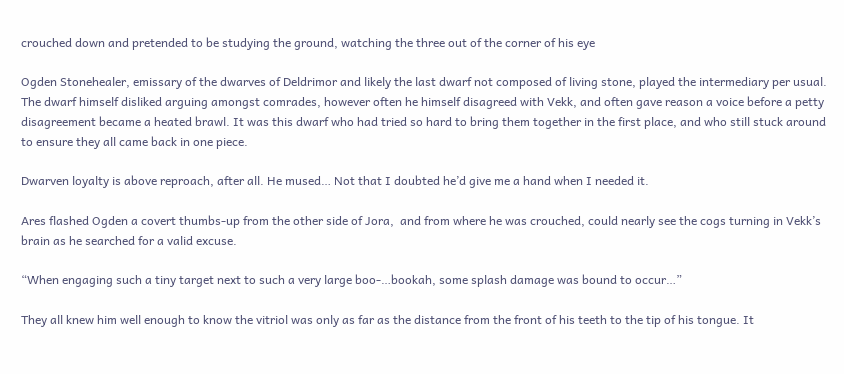crouched down and pretended to be studying the ground, watching the three out of the corner of his eye

Ogden Stonehealer, emissary of the dwarves of Deldrimor and likely the last dwarf not composed of living stone, played the intermediary per usual. The dwarf himself disliked arguing amongst comrades, however often he himself disagreed with Vekk, and often gave reason a voice before a petty disagreement became a heated brawl. It was this dwarf who had tried so hard to bring them together in the first place, and who still stuck around to ensure they all came back in one piece.

Dwarven loyalty is above reproach, after all. He mused… Not that I doubted he’d give me a hand when I needed it.

Ares flashed Ogden a covert thumbs-up from the other side of Jora,  and from where he was crouched, could nearly see the cogs turning in Vekk’s brain as he searched for a valid excuse.

“When engaging such a tiny target next to such a very large boo-…bookah, some splash damage was bound to occur…”

They all knew him well enough to know the vitriol was only as far as the distance from the front of his teeth to the tip of his tongue. It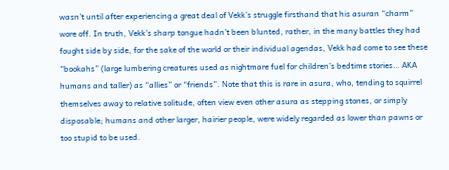wasn’t until after experiencing a great deal of Vekk’s struggle firsthand that his asuran “charm” wore off. In truth, Vekk’s sharp tongue hadn’t been blunted, rather, in the many battles they had fought side by side, for the sake of the world or their individual agendas, Vekk had come to see these “bookahs” (large lumbering creatures used as nightmare fuel for children’s bedtime stories… AKA humans and taller) as “allies” or “friends”. Note that this is rare in asura, who, tending to squirrel themselves away to relative solitude, often view even other asura as stepping stones, or simply disposable; humans and other larger, hairier people, were widely regarded as lower than pawns or too stupid to be used.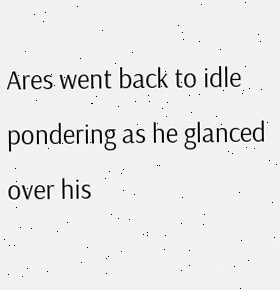Ares went back to idle pondering as he glanced over his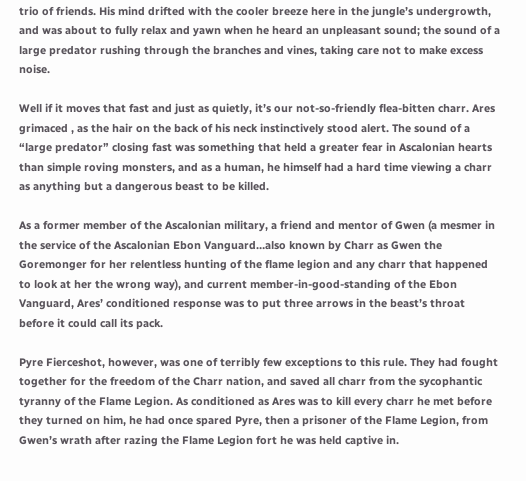trio of friends. His mind drifted with the cooler breeze here in the jungle’s undergrowth, and was about to fully relax and yawn when he heard an unpleasant sound; the sound of a large predator rushing through the branches and vines, taking care not to make excess noise.

Well if it moves that fast and just as quietly, it’s our not-so-friendly flea-bitten charr. Ares grimaced , as the hair on the back of his neck instinctively stood alert. The sound of a “large predator” closing fast was something that held a greater fear in Ascalonian hearts than simple roving monsters, and as a human, he himself had a hard time viewing a charr as anything but a dangerous beast to be killed.

As a former member of the Ascalonian military, a friend and mentor of Gwen (a mesmer in the service of the Ascalonian Ebon Vanguard…also known by Charr as Gwen the Goremonger for her relentless hunting of the flame legion and any charr that happened to look at her the wrong way), and current member-in-good-standing of the Ebon Vanguard, Ares’ conditioned response was to put three arrows in the beast’s throat before it could call its pack.

Pyre Fierceshot, however, was one of terribly few exceptions to this rule. They had fought together for the freedom of the Charr nation, and saved all charr from the sycophantic tyranny of the Flame Legion. As conditioned as Ares was to kill every charr he met before they turned on him, he had once spared Pyre, then a prisoner of the Flame Legion, from Gwen’s wrath after razing the Flame Legion fort he was held captive in.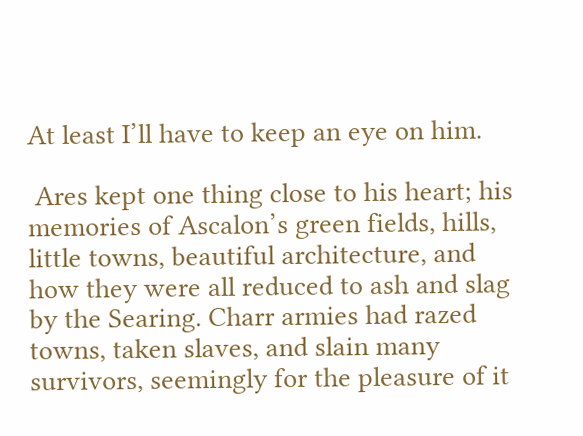At least I’ll have to keep an eye on him.

 Ares kept one thing close to his heart; his memories of Ascalon’s green fields, hills, little towns, beautiful architecture, and how they were all reduced to ash and slag by the Searing. Charr armies had razed towns, taken slaves, and slain many survivors, seemingly for the pleasure of it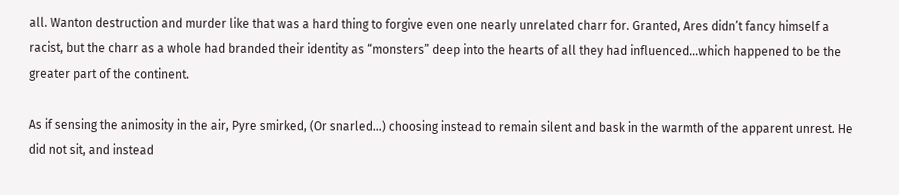all. Wanton destruction and murder like that was a hard thing to forgive even one nearly unrelated charr for. Granted, Ares didn’t fancy himself a racist, but the charr as a whole had branded their identity as “monsters” deep into the hearts of all they had influenced…which happened to be the greater part of the continent.

As if sensing the animosity in the air, Pyre smirked, (Or snarled…) choosing instead to remain silent and bask in the warmth of the apparent unrest. He did not sit, and instead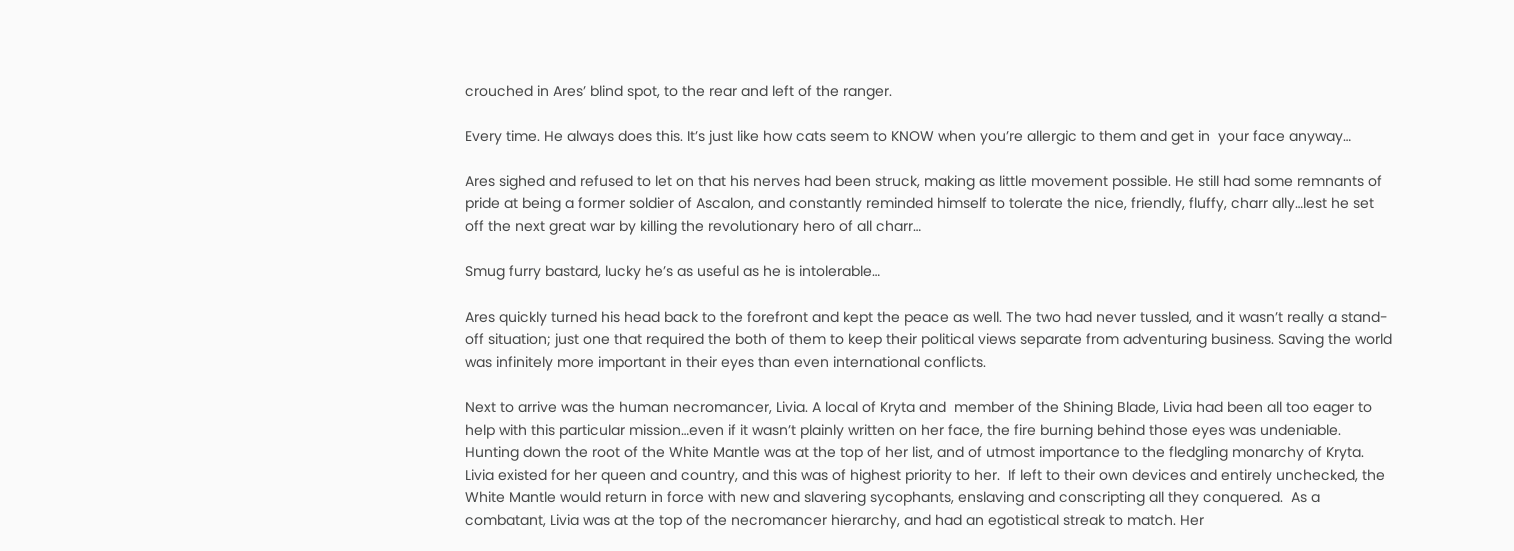crouched in Ares’ blind spot, to the rear and left of the ranger.

Every time. He always does this. It’s just like how cats seem to KNOW when you’re allergic to them and get in  your face anyway…

Ares sighed and refused to let on that his nerves had been struck, making as little movement possible. He still had some remnants of pride at being a former soldier of Ascalon, and constantly reminded himself to tolerate the nice, friendly, fluffy, charr ally…lest he set off the next great war by killing the revolutionary hero of all charr…

Smug furry bastard, lucky he’s as useful as he is intolerable…

Ares quickly turned his head back to the forefront and kept the peace as well. The two had never tussled, and it wasn’t really a stand-off situation; just one that required the both of them to keep their political views separate from adventuring business. Saving the world was infinitely more important in their eyes than even international conflicts.

Next to arrive was the human necromancer, Livia. A local of Kryta and  member of the Shining Blade, Livia had been all too eager to help with this particular mission…even if it wasn’t plainly written on her face, the fire burning behind those eyes was undeniable. Hunting down the root of the White Mantle was at the top of her list, and of utmost importance to the fledgling monarchy of Kryta. Livia existed for her queen and country, and this was of highest priority to her.  If left to their own devices and entirely unchecked, the White Mantle would return in force with new and slavering sycophants, enslaving and conscripting all they conquered.  As a combatant, Livia was at the top of the necromancer hierarchy, and had an egotistical streak to match. Her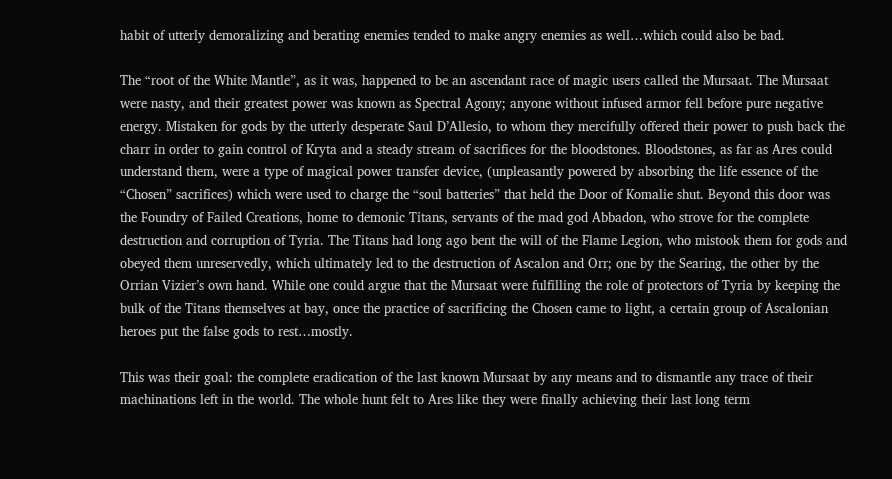habit of utterly demoralizing and berating enemies tended to make angry enemies as well…which could also be bad.

The “root of the White Mantle”, as it was, happened to be an ascendant race of magic users called the Mursaat. The Mursaat were nasty, and their greatest power was known as Spectral Agony; anyone without infused armor fell before pure negative energy. Mistaken for gods by the utterly desperate Saul D’Allesio, to whom they mercifully offered their power to push back the charr in order to gain control of Kryta and a steady stream of sacrifices for the bloodstones. Bloodstones, as far as Ares could understand them, were a type of magical power transfer device, (unpleasantly powered by absorbing the life essence of the “Chosen” sacrifices) which were used to charge the “soul batteries” that held the Door of Komalie shut. Beyond this door was the Foundry of Failed Creations, home to demonic Titans, servants of the mad god Abbadon, who strove for the complete destruction and corruption of Tyria. The Titans had long ago bent the will of the Flame Legion, who mistook them for gods and obeyed them unreservedly, which ultimately led to the destruction of Ascalon and Orr; one by the Searing, the other by the Orrian Vizier’s own hand. While one could argue that the Mursaat were fulfilling the role of protectors of Tyria by keeping the bulk of the Titans themselves at bay, once the practice of sacrificing the Chosen came to light, a certain group of Ascalonian heroes put the false gods to rest…mostly.

This was their goal: the complete eradication of the last known Mursaat by any means and to dismantle any trace of their machinations left in the world. The whole hunt felt to Ares like they were finally achieving their last long term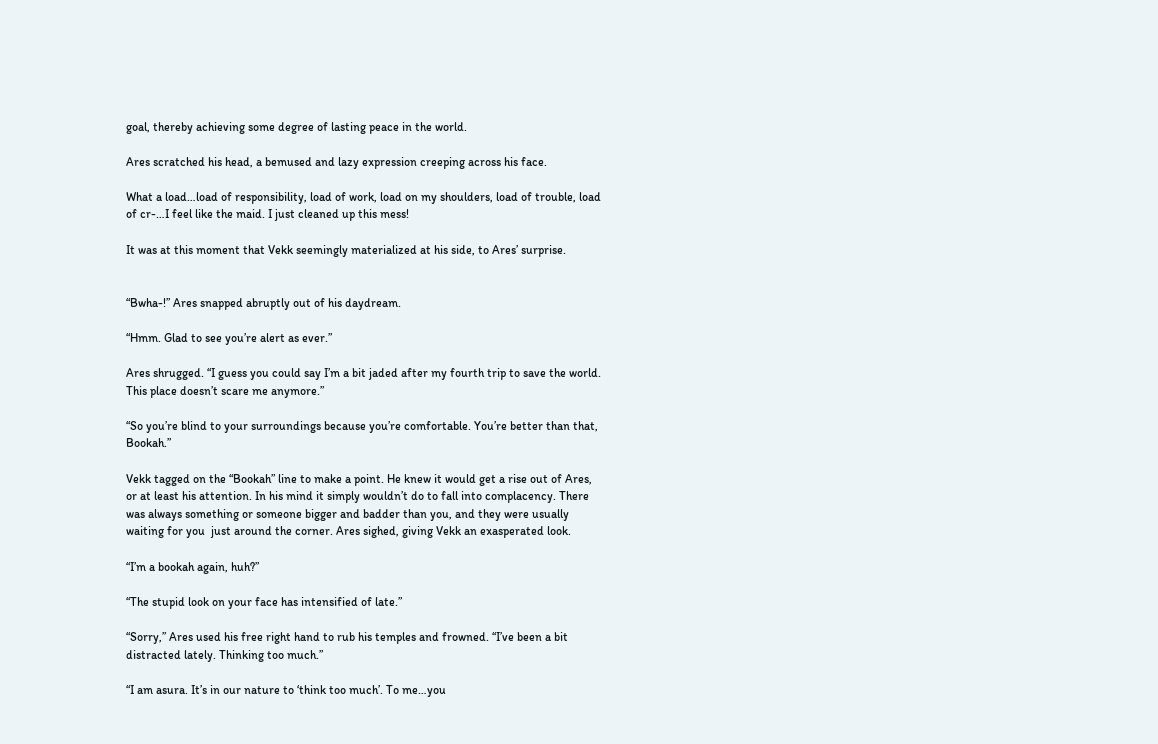goal, thereby achieving some degree of lasting peace in the world.

Ares scratched his head, a bemused and lazy expression creeping across his face.

What a load…load of responsibility, load of work, load on my shoulders, load of trouble, load of cr-…I feel like the maid. I just cleaned up this mess!

It was at this moment that Vekk seemingly materialized at his side, to Ares’ surprise.


“Bwha-!” Ares snapped abruptly out of his daydream.

“Hmm. Glad to see you’re alert as ever.”

Ares shrugged. “I guess you could say I’m a bit jaded after my fourth trip to save the world. This place doesn’t scare me anymore.”

“So you’re blind to your surroundings because you’re comfortable. You’re better than that, Bookah.”

Vekk tagged on the “Bookah” line to make a point. He knew it would get a rise out of Ares, or at least his attention. In his mind it simply wouldn’t do to fall into complacency. There was always something or someone bigger and badder than you, and they were usually waiting for you  just around the corner. Ares sighed, giving Vekk an exasperated look.

“I’m a bookah again, huh?”

“The stupid look on your face has intensified of late.”

“Sorry,” Ares used his free right hand to rub his temples and frowned. “I’ve been a bit distracted lately. Thinking too much.”

“I am asura. It’s in our nature to ‘think too much’. To me…you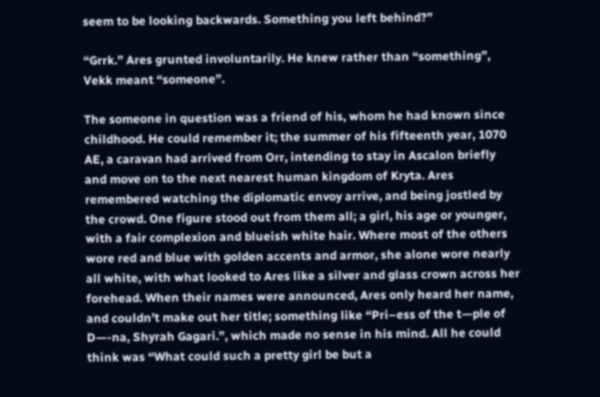seem to be looking backwards. Something you left behind?”

“Grrk.” Ares grunted involuntarily. He knew rather than “something”, Vekk meant “someone”.

The someone in question was a friend of his, whom he had known since childhood. He could remember it; the summer of his fifteenth year, 1070 AE, a caravan had arrived from Orr, intending to stay in Ascalon briefly and move on to the next nearest human kingdom of Kryta. Ares remembered watching the diplomatic envoy arrive, and being jostled by the crowd. One figure stood out from them all; a girl, his age or younger, with a fair complexion and blueish white hair. Where most of the others wore red and blue with golden accents and armor, she alone wore nearly all white, with what looked to Ares like a silver and glass crown across her forehead. When their names were announced, Ares only heard her name, and couldn’t make out her title; something like “Pri–ess of the t—ple of D—-na, Shyrah Gagari.”, which made no sense in his mind. All he could think was “What could such a pretty girl be but a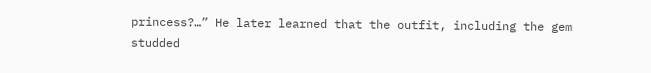princess?…” He later learned that the outfit, including the gem studded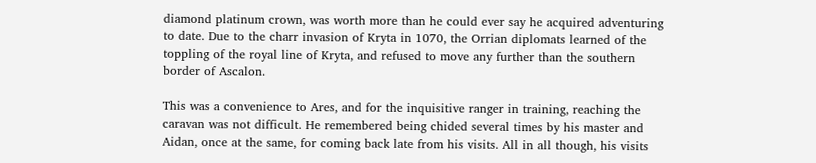diamond platinum crown, was worth more than he could ever say he acquired adventuring to date. Due to the charr invasion of Kryta in 1070, the Orrian diplomats learned of the toppling of the royal line of Kryta, and refused to move any further than the southern border of Ascalon.

This was a convenience to Ares, and for the inquisitive ranger in training, reaching the caravan was not difficult. He remembered being chided several times by his master and Aidan, once at the same, for coming back late from his visits. All in all though, his visits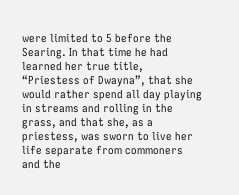were limited to 5 before the Searing. In that time he had learned her true title, “Priestess of Dwayna”, that she would rather spend all day playing in streams and rolling in the grass, and that she, as a priestess, was sworn to live her life separate from commoners and the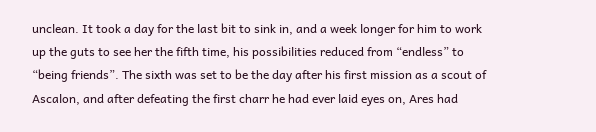unclean. It took a day for the last bit to sink in, and a week longer for him to work up the guts to see her the fifth time, his possibilities reduced from “endless” to “being friends”. The sixth was set to be the day after his first mission as a scout of Ascalon, and after defeating the first charr he had ever laid eyes on, Ares had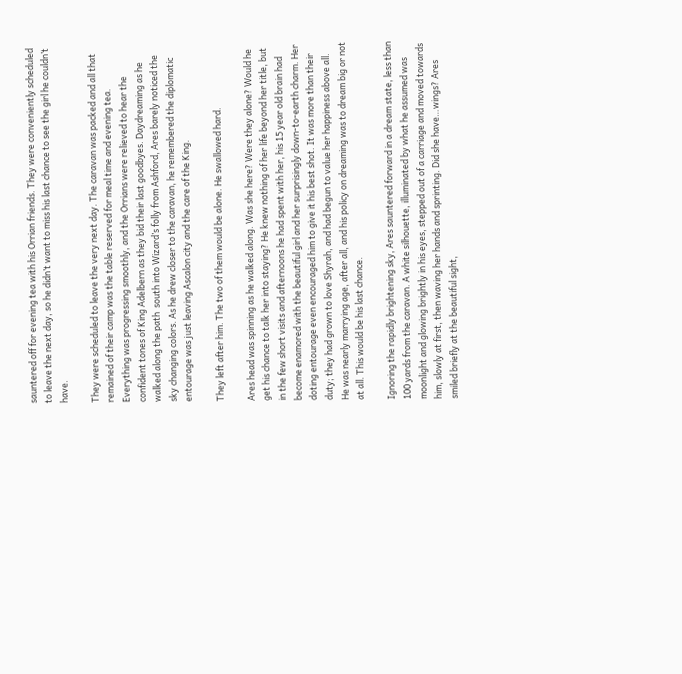sauntered off for evening tea with his Orrian friends. They were conveniently scheduled to leave the next day, so he didn’t want to miss his last chance to see the girl he couldn’t have.

They were scheduled to leave the very next day. The caravan was packed and all that remained of their camp was the table reserved for meal time and evening tea. Everything was progressing smoothly, and the Orrians were relieved to hear the confident tones of King Adelbern as they bid their last goodbyes. Daydreaming as he walked along the path  south into Wizard’s folly from Ashford, Ares barely noticed the sky changing colors. As he drew closer to the caravan, he remembered the diplomatic entourage was just leaving Ascalon city and the care of the King.

They left after him. The two of them would be alone. He swallowed hard.

Ares head was spinning as he walked along. Was she here? Were they alone? Would he get his chance to talk her into staying? He knew nothing of her life beyond her title, but in the few short visits and afternoons he had spent with her, his 15 year old brain had become enamored with the beautiful girl and her surprisingly down-to-earth charm. Her doting entourage even encouraged him to give it his best shot. It was more than their duty; they had grown to love Shyrah, and had begun to value her happiness above all. He was nearly marrying age, after all, and his policy on dreaming was to dream big or not at all. This would be his last chance.

Ignoring the rapidly brightening sky, Ares sauntered forward in a dream state, less than 100 yards from the caravan. A white silhouette, illuminated by what he assumed was moonlight and glowing brightly in his eyes, stepped out of a carriage and moved towards him, slowly at first, then waving her hands and sprinting. Did she have…wings? Ares smiled briefly at the beautiful sight,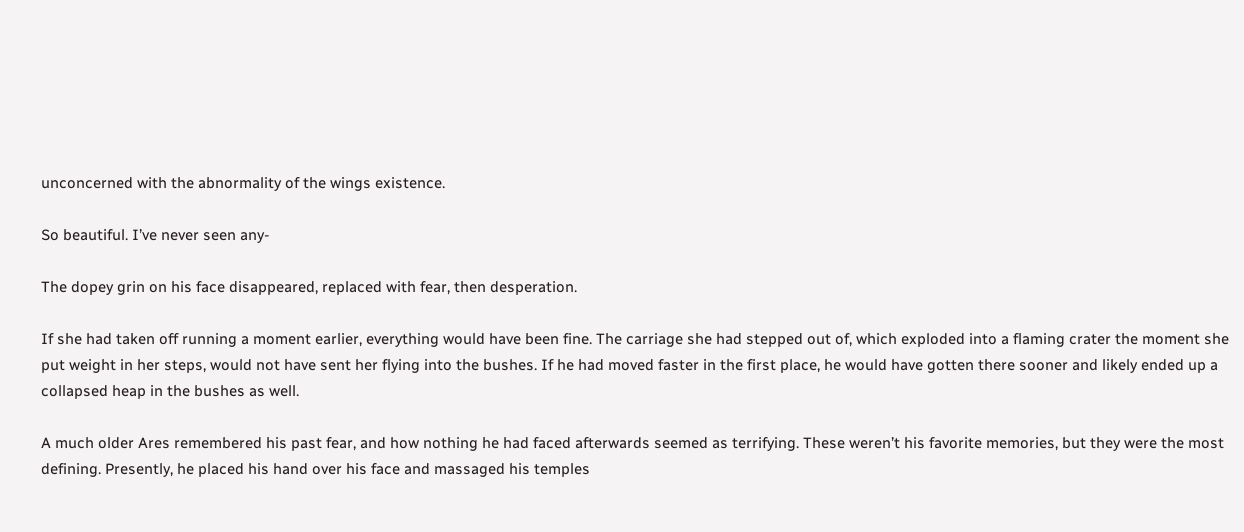unconcerned with the abnormality of the wings existence.

So beautiful. I’ve never seen any-

The dopey grin on his face disappeared, replaced with fear, then desperation.

If she had taken off running a moment earlier, everything would have been fine. The carriage she had stepped out of, which exploded into a flaming crater the moment she put weight in her steps, would not have sent her flying into the bushes. If he had moved faster in the first place, he would have gotten there sooner and likely ended up a collapsed heap in the bushes as well.

A much older Ares remembered his past fear, and how nothing he had faced afterwards seemed as terrifying. These weren’t his favorite memories, but they were the most defining. Presently, he placed his hand over his face and massaged his temples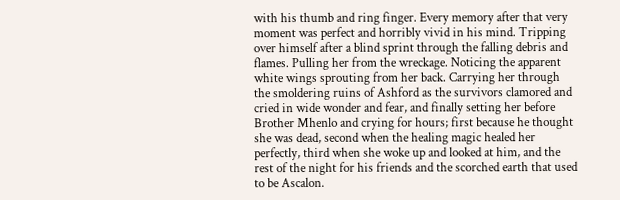with his thumb and ring finger. Every memory after that very moment was perfect and horribly vivid in his mind. Tripping over himself after a blind sprint through the falling debris and flames. Pulling her from the wreckage. Noticing the apparent white wings sprouting from her back. Carrying her through the smoldering ruins of Ashford as the survivors clamored and cried in wide wonder and fear, and finally setting her before Brother Mhenlo and crying for hours; first because he thought she was dead, second when the healing magic healed her perfectly, third when she woke up and looked at him, and the rest of the night for his friends and the scorched earth that used to be Ascalon.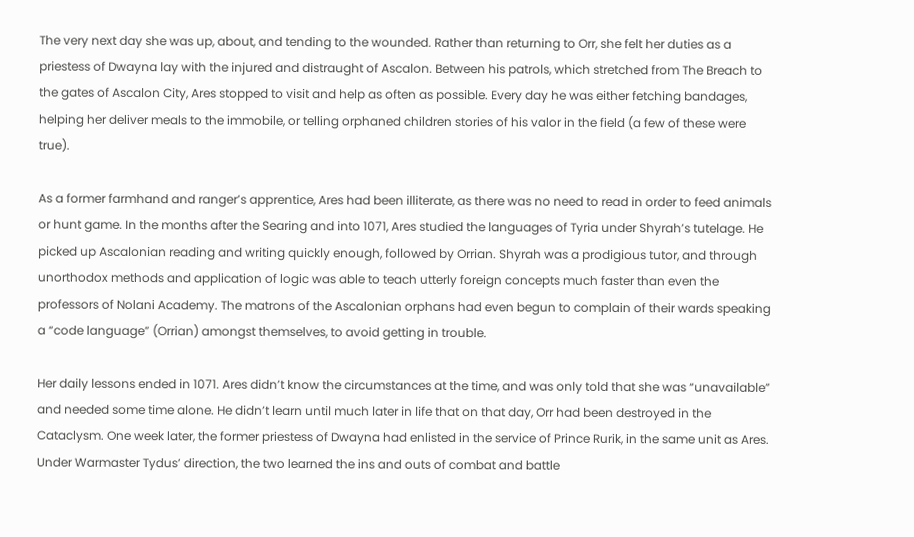The very next day she was up, about, and tending to the wounded. Rather than returning to Orr, she felt her duties as a priestess of Dwayna lay with the injured and distraught of Ascalon. Between his patrols, which stretched from The Breach to the gates of Ascalon City, Ares stopped to visit and help as often as possible. Every day he was either fetching bandages, helping her deliver meals to the immobile, or telling orphaned children stories of his valor in the field (a few of these were true).

As a former farmhand and ranger’s apprentice, Ares had been illiterate, as there was no need to read in order to feed animals or hunt game. In the months after the Searing and into 1071, Ares studied the languages of Tyria under Shyrah’s tutelage. He picked up Ascalonian reading and writing quickly enough, followed by Orrian. Shyrah was a prodigious tutor, and through unorthodox methods and application of logic was able to teach utterly foreign concepts much faster than even the professors of Nolani Academy. The matrons of the Ascalonian orphans had even begun to complain of their wards speaking a “code language” (Orrian) amongst themselves, to avoid getting in trouble.

Her daily lessons ended in 1071. Ares didn’t know the circumstances at the time, and was only told that she was “unavailable” and needed some time alone. He didn’t learn until much later in life that on that day, Orr had been destroyed in the Cataclysm. One week later, the former priestess of Dwayna had enlisted in the service of Prince Rurik, in the same unit as Ares. Under Warmaster Tydus’ direction, the two learned the ins and outs of combat and battle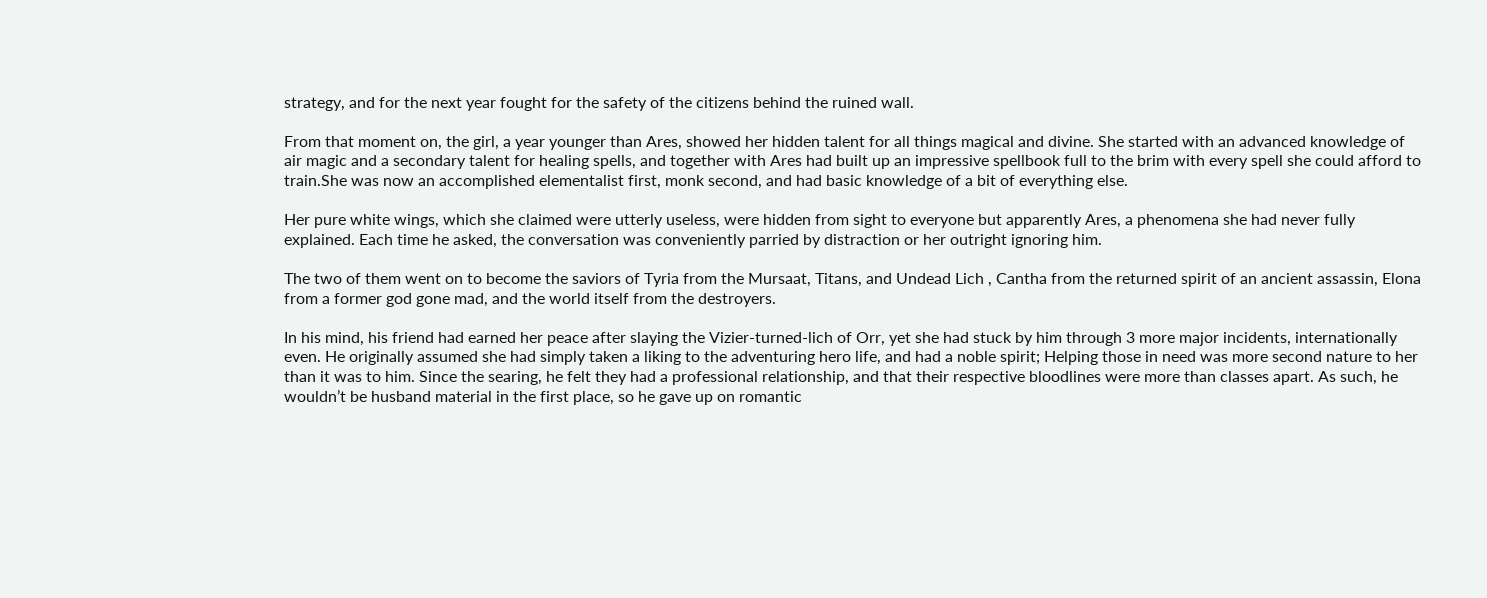strategy, and for the next year fought for the safety of the citizens behind the ruined wall.

From that moment on, the girl, a year younger than Ares, showed her hidden talent for all things magical and divine. She started with an advanced knowledge of air magic and a secondary talent for healing spells, and together with Ares had built up an impressive spellbook full to the brim with every spell she could afford to train.She was now an accomplished elementalist first, monk second, and had basic knowledge of a bit of everything else.

Her pure white wings, which she claimed were utterly useless, were hidden from sight to everyone but apparently Ares, a phenomena she had never fully explained. Each time he asked, the conversation was conveniently parried by distraction or her outright ignoring him.

The two of them went on to become the saviors of Tyria from the Mursaat, Titans, and Undead Lich , Cantha from the returned spirit of an ancient assassin, Elona from a former god gone mad, and the world itself from the destroyers.

In his mind, his friend had earned her peace after slaying the Vizier-turned-lich of Orr, yet she had stuck by him through 3 more major incidents, internationally even. He originally assumed she had simply taken a liking to the adventuring hero life, and had a noble spirit; Helping those in need was more second nature to her than it was to him. Since the searing, he felt they had a professional relationship, and that their respective bloodlines were more than classes apart. As such, he wouldn’t be husband material in the first place, so he gave up on romantic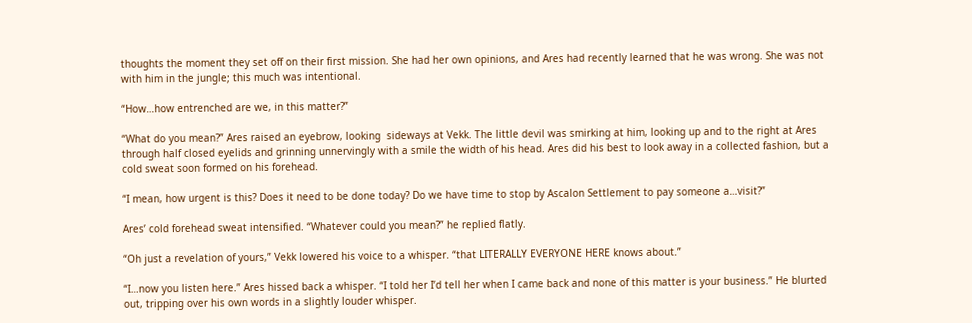thoughts the moment they set off on their first mission. She had her own opinions, and Ares had recently learned that he was wrong. She was not with him in the jungle; this much was intentional.

“How…how entrenched are we, in this matter?”

“What do you mean?” Ares raised an eyebrow, looking  sideways at Vekk. The little devil was smirking at him, looking up and to the right at Ares through half closed eyelids and grinning unnervingly with a smile the width of his head. Ares did his best to look away in a collected fashion, but a cold sweat soon formed on his forehead.

“I mean, how urgent is this? Does it need to be done today? Do we have time to stop by Ascalon Settlement to pay someone a…visit?”

Ares’ cold forehead sweat intensified. “Whatever could you mean?” he replied flatly.

“Oh just a revelation of yours,” Vekk lowered his voice to a whisper. “that LITERALLY EVERYONE HERE knows about.”

“I…now you listen here.” Ares hissed back a whisper. “I told her I’d tell her when I came back and none of this matter is your business.” He blurted out, tripping over his own words in a slightly louder whisper.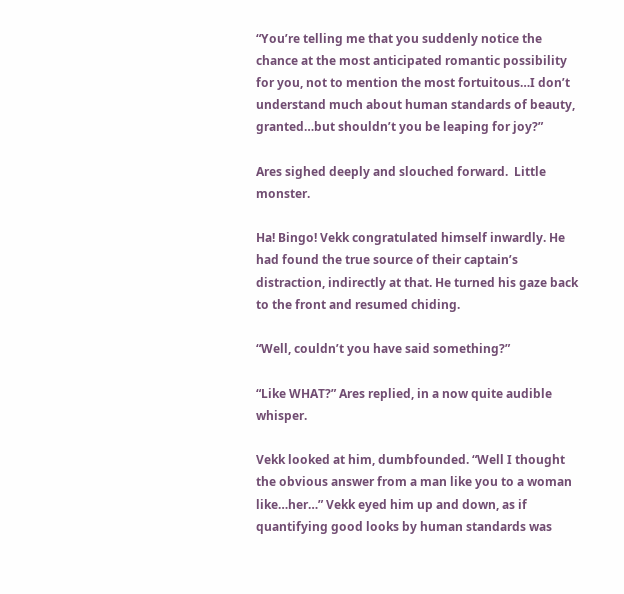“You’re telling me that you suddenly notice the chance at the most anticipated romantic possibility for you, not to mention the most fortuitous…I don’t understand much about human standards of beauty, granted…but shouldn’t you be leaping for joy?”

Ares sighed deeply and slouched forward.  Little monster.

Ha! Bingo! Vekk congratulated himself inwardly. He had found the true source of their captain’s distraction, indirectly at that. He turned his gaze back to the front and resumed chiding.

“Well, couldn’t you have said something?”

“Like WHAT?” Ares replied, in a now quite audible whisper.

Vekk looked at him, dumbfounded. “Well I thought the obvious answer from a man like you to a woman like…her…” Vekk eyed him up and down, as if quantifying good looks by human standards was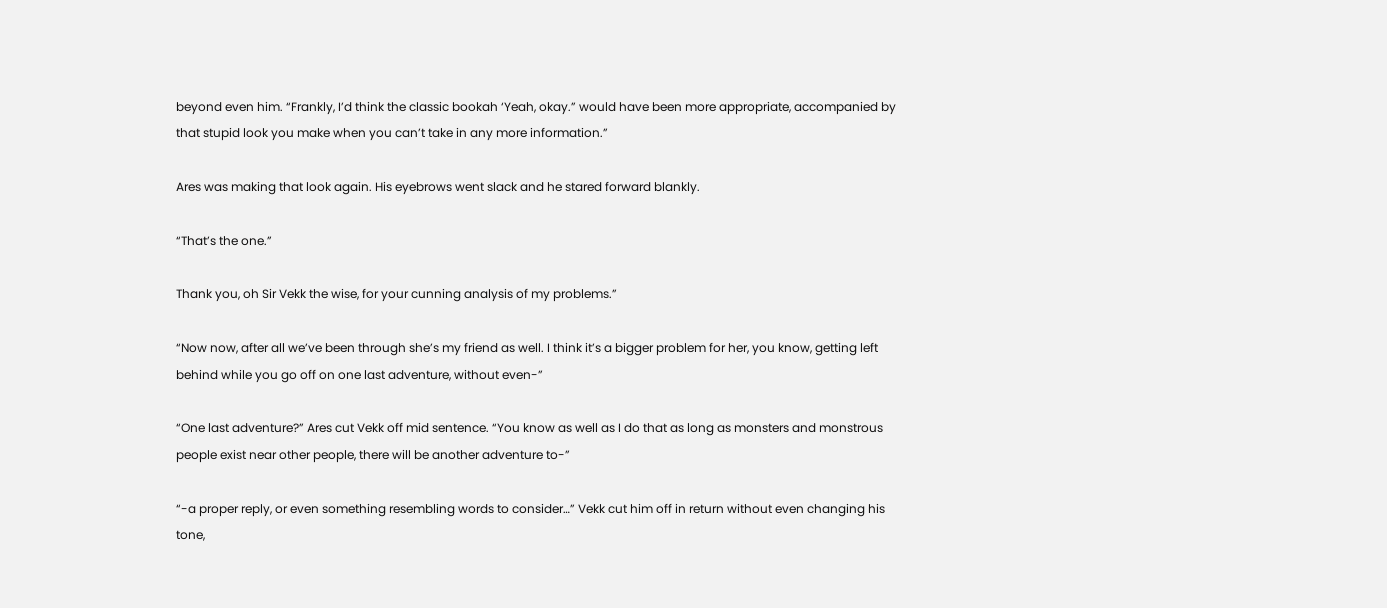beyond even him. “Frankly, I’d think the classic bookah ‘Yeah, okay.” would have been more appropriate, accompanied by that stupid look you make when you can’t take in any more information.”

Ares was making that look again. His eyebrows went slack and he stared forward blankly.

“That’s the one.”

Thank you, oh Sir Vekk the wise, for your cunning analysis of my problems.”

“Now now, after all we’ve been through she’s my friend as well. I think it’s a bigger problem for her, you know, getting left behind while you go off on one last adventure, without even-”

“One last adventure?” Ares cut Vekk off mid sentence. “You know as well as I do that as long as monsters and monstrous people exist near other people, there will be another adventure to-”

“-a proper reply, or even something resembling words to consider…” Vekk cut him off in return without even changing his tone,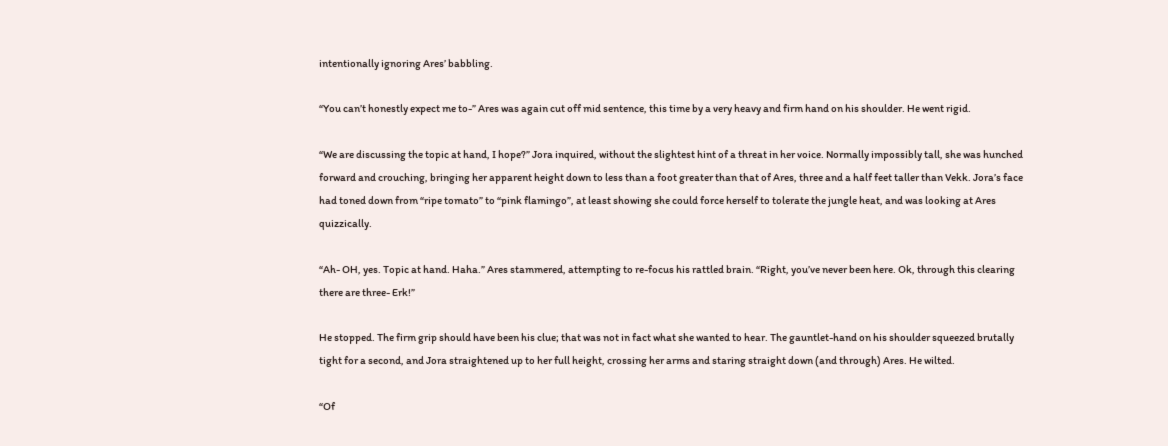intentionally ignoring Ares’ babbling.

“You can’t honestly expect me to-” Ares was again cut off mid sentence, this time by a very heavy and firm hand on his shoulder. He went rigid.

“We are discussing the topic at hand, I hope?” Jora inquired, without the slightest hint of a threat in her voice. Normally impossibly tall, she was hunched forward and crouching, bringing her apparent height down to less than a foot greater than that of Ares, three and a half feet taller than Vekk. Jora’s face had toned down from “ripe tomato” to “pink flamingo”, at least showing she could force herself to tolerate the jungle heat, and was looking at Ares quizzically.

“Ah- OH, yes. Topic at hand. Haha.” Ares stammered, attempting to re-focus his rattled brain. “Right, you’ve never been here. Ok, through this clearing there are three- Erk!”

He stopped. The firm grip should have been his clue; that was not in fact what she wanted to hear. The gauntlet-hand on his shoulder squeezed brutally tight for a second, and Jora straightened up to her full height, crossing her arms and staring straight down (and through) Ares. He wilted.

“Of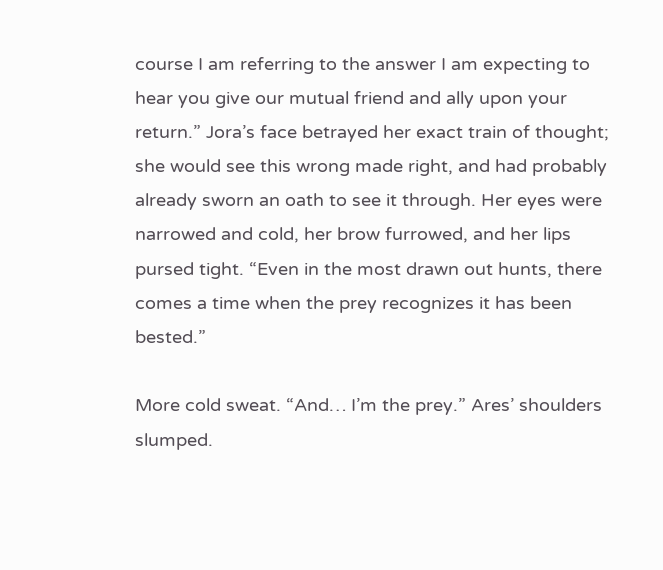course I am referring to the answer I am expecting to hear you give our mutual friend and ally upon your return.” Jora’s face betrayed her exact train of thought; she would see this wrong made right, and had probably already sworn an oath to see it through. Her eyes were narrowed and cold, her brow furrowed, and her lips pursed tight. “Even in the most drawn out hunts, there comes a time when the prey recognizes it has been bested.”

More cold sweat. “And… I’m the prey.” Ares’ shoulders slumped.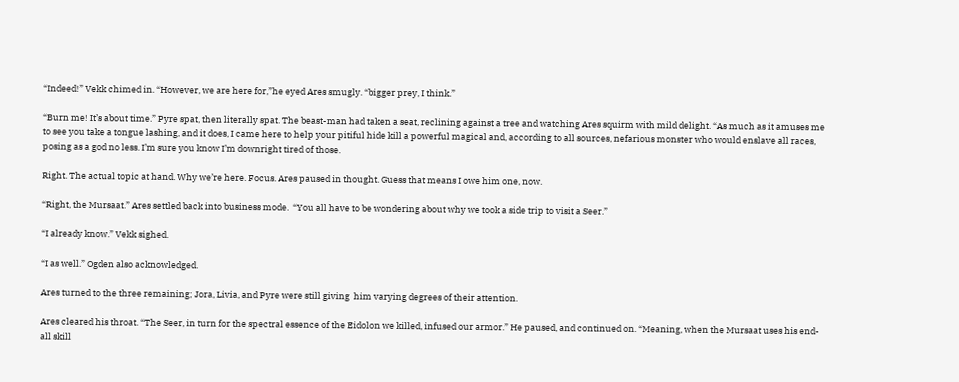“Indeed!” Vekk chimed in. “However, we are here for,”he eyed Ares smugly. “bigger prey, I think.”

“Burn me! It’s about time.” Pyre spat, then literally spat. The beast-man had taken a seat, reclining against a tree and watching Ares squirm with mild delight. “As much as it amuses me to see you take a tongue lashing, and it does, I came here to help your pitiful hide kill a powerful magical and, according to all sources, nefarious monster who would enslave all races, posing as a god no less. I’m sure you know I’m downright tired of those.

Right. The actual topic at hand. Why we’re here. Focus. Ares paused in thought. Guess that means I owe him one, now.

“Right, the Mursaat.” Ares settled back into business mode.  “You all have to be wondering about why we took a side trip to visit a Seer.”

“I already know.” Vekk sighed.

“I as well.” Ogden also acknowledged.

Ares turned to the three remaining; Jora, Livia, and Pyre were still giving  him varying degrees of their attention.

Ares cleared his throat. “The Seer, in turn for the spectral essence of the Eidolon we killed, infused our armor.” He paused, and continued on. “Meaning, when the Mursaat uses his end-all skill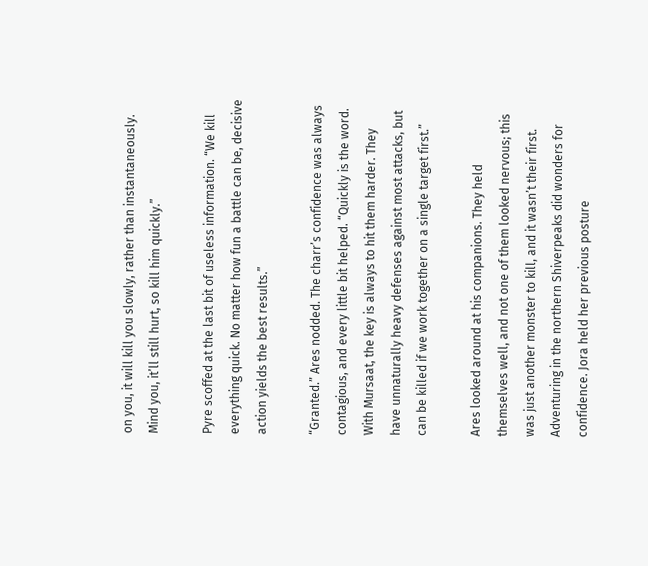on you, it will kill you slowly, rather than instantaneously. Mind you, it’ll still hurt, so kill him quickly.”

Pyre scoffed at the last bit of useless information. “We kill everything quick. No matter how fun a battle can be, decisive action yields the best results.”

“Granted.” Ares nodded. The charr’s confidence was always contagious, and every little bit helped. “Quickly is the word. With Mursaat, the key is always to hit them harder. They have unnaturally heavy defenses against most attacks, but can be killed if we work together on a single target first.”

Ares looked around at his companions. They held themselves well, and not one of them looked nervous; this was just another monster to kill, and it wasn’t their first. Adventuring in the northern Shiverpeaks did wonders for confidence. Jora held her previous posture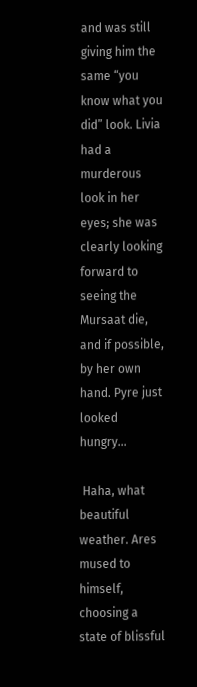and was still giving him the same “you know what you did” look. Livia had a murderous look in her eyes; she was clearly looking forward to seeing the Mursaat die, and if possible, by her own hand. Pyre just looked hungry…

 Haha, what beautiful weather. Ares mused to himself, choosing a state of blissful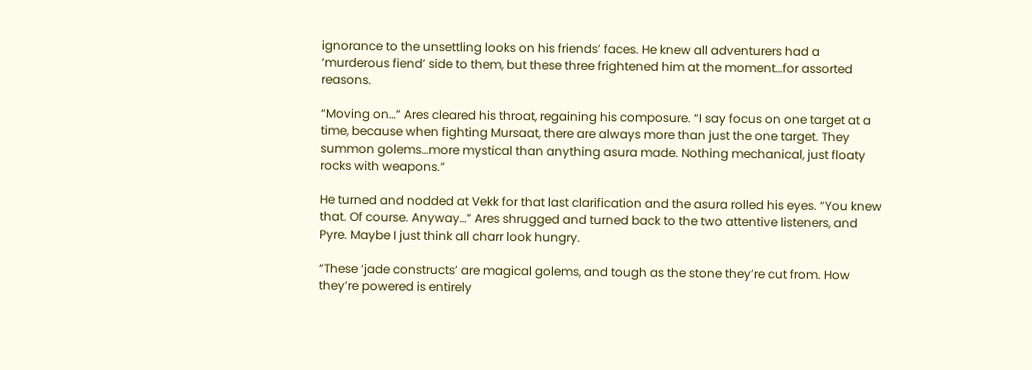ignorance to the unsettling looks on his friends’ faces. He knew all adventurers had a ‘murderous fiend’ side to them, but these three frightened him at the moment…for assorted reasons.

“Moving on…” Ares cleared his throat, regaining his composure. “I say focus on one target at a time, because when fighting Mursaat, there are always more than just the one target. They summon golems…more mystical than anything asura made. Nothing mechanical, just floaty rocks with weapons.”

He turned and nodded at Vekk for that last clarification and the asura rolled his eyes. “You knew that. Of course. Anyway…” Ares shrugged and turned back to the two attentive listeners, and Pyre. Maybe I just think all charr look hungry.

“These ‘jade constructs’ are magical golems, and tough as the stone they’re cut from. How they’re powered is entirely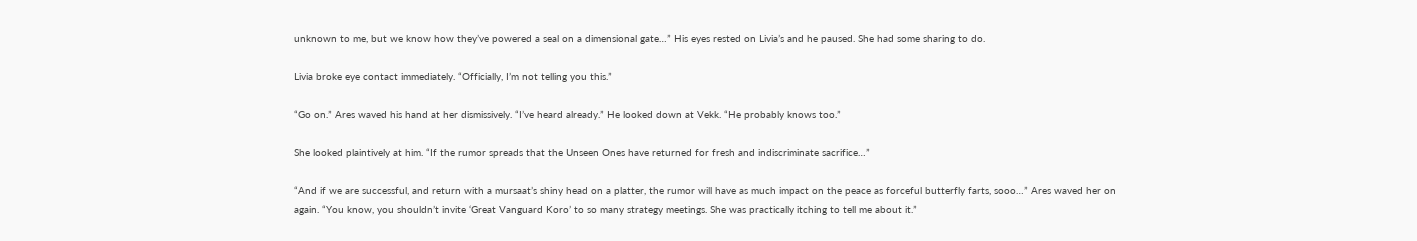unknown to me, but we know how they’ve powered a seal on a dimensional gate…” His eyes rested on Livia’s and he paused. She had some sharing to do.

Livia broke eye contact immediately. “Officially, I’m not telling you this.”

“Go on.” Ares waved his hand at her dismissively. “I’ve heard already.” He looked down at Vekk. “He probably knows too.”

She looked plaintively at him. “If the rumor spreads that the Unseen Ones have returned for fresh and indiscriminate sacrifice…”

“And if we are successful, and return with a mursaat’s shiny head on a platter, the rumor will have as much impact on the peace as forceful butterfly farts, sooo…” Ares waved her on again. “You know, you shouldn’t invite ‘Great Vanguard Koro’ to so many strategy meetings. She was practically itching to tell me about it.”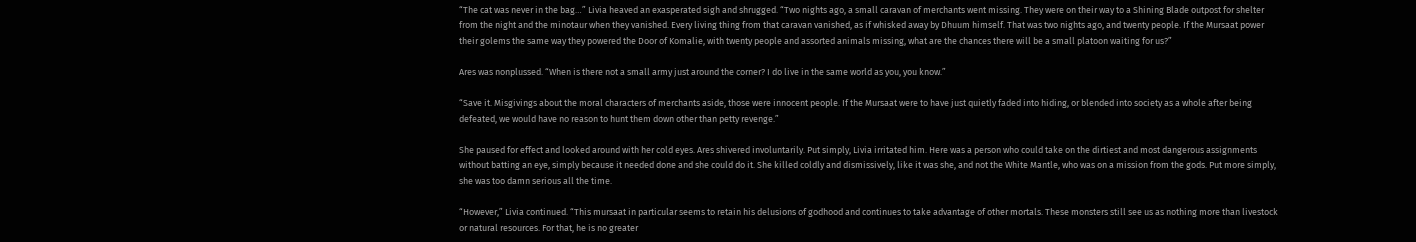“The cat was never in the bag…” Livia heaved an exasperated sigh and shrugged. “Two nights ago, a small caravan of merchants went missing. They were on their way to a Shining Blade outpost for shelter from the night and the minotaur when they vanished. Every living thing from that caravan vanished, as if whisked away by Dhuum himself. That was two nights ago, and twenty people. If the Mursaat power their golems the same way they powered the Door of Komalie, with twenty people and assorted animals missing, what are the chances there will be a small platoon waiting for us?”

Ares was nonplussed. “When is there not a small army just around the corner? I do live in the same world as you, you know.”

“Save it. Misgivings about the moral characters of merchants aside, those were innocent people. If the Mursaat were to have just quietly faded into hiding, or blended into society as a whole after being defeated, we would have no reason to hunt them down other than petty revenge.”

She paused for effect and looked around with her cold eyes. Ares shivered involuntarily. Put simply, Livia irritated him. Here was a person who could take on the dirtiest and most dangerous assignments without batting an eye, simply because it needed done and she could do it. She killed coldly and dismissively, like it was she, and not the White Mantle, who was on a mission from the gods. Put more simply, she was too damn serious all the time.

“However,” Livia continued. “This mursaat in particular seems to retain his delusions of godhood and continues to take advantage of other mortals. These monsters still see us as nothing more than livestock or natural resources. For that, he is no greater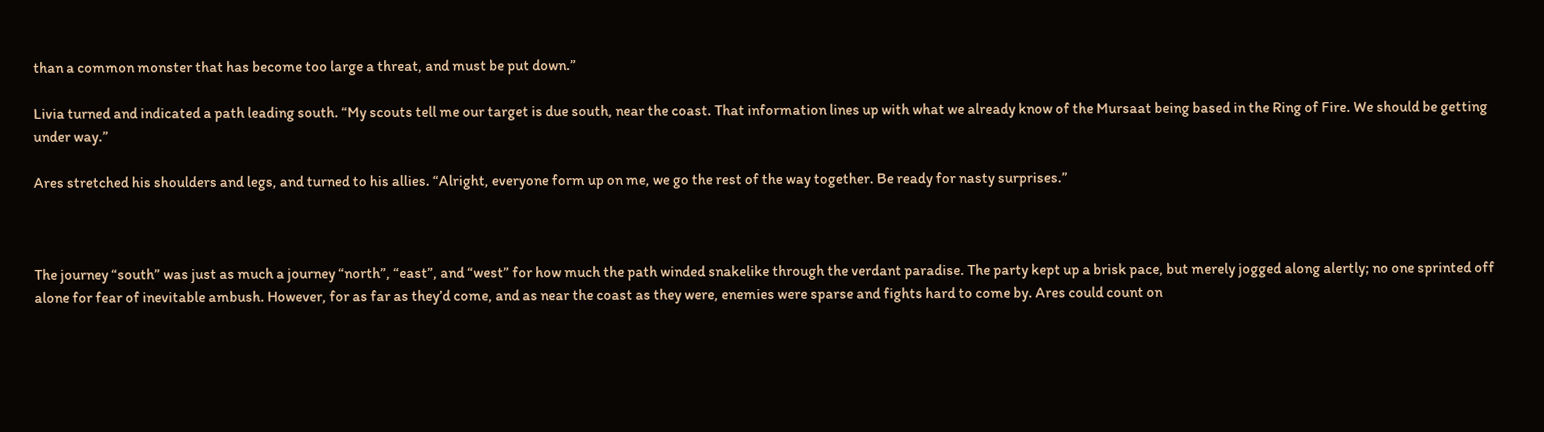than a common monster that has become too large a threat, and must be put down.”

Livia turned and indicated a path leading south. “My scouts tell me our target is due south, near the coast. That information lines up with what we already know of the Mursaat being based in the Ring of Fire. We should be getting under way.”

Ares stretched his shoulders and legs, and turned to his allies. “Alright, everyone form up on me, we go the rest of the way together. Be ready for nasty surprises.”



The journey “south” was just as much a journey “north”, “east”, and “west” for how much the path winded snakelike through the verdant paradise. The party kept up a brisk pace, but merely jogged along alertly; no one sprinted off alone for fear of inevitable ambush. However, for as far as they’d come, and as near the coast as they were, enemies were sparse and fights hard to come by. Ares could count on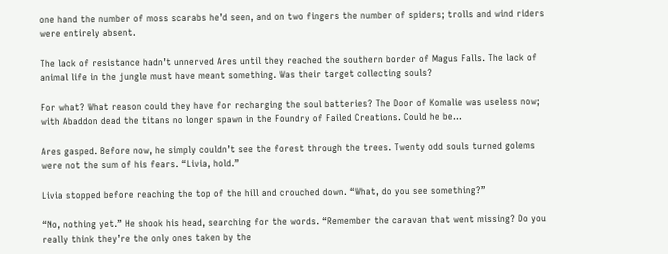one hand the number of moss scarabs he’d seen, and on two fingers the number of spiders; trolls and wind riders were entirely absent.

The lack of resistance hadn’t unnerved Ares until they reached the southern border of Magus Falls. The lack of animal life in the jungle must have meant something. Was their target collecting souls?

For what? What reason could they have for recharging the soul batteries? The Door of Komalie was useless now; with Abaddon dead the titans no longer spawn in the Foundry of Failed Creations. Could he be…

Ares gasped. Before now, he simply couldn’t see the forest through the trees. Twenty odd souls turned golems were not the sum of his fears. “Livia, hold.”

Livia stopped before reaching the top of the hill and crouched down. “What, do you see something?”

“No, nothing yet.” He shook his head, searching for the words. “Remember the caravan that went missing? Do you really think they’re the only ones taken by the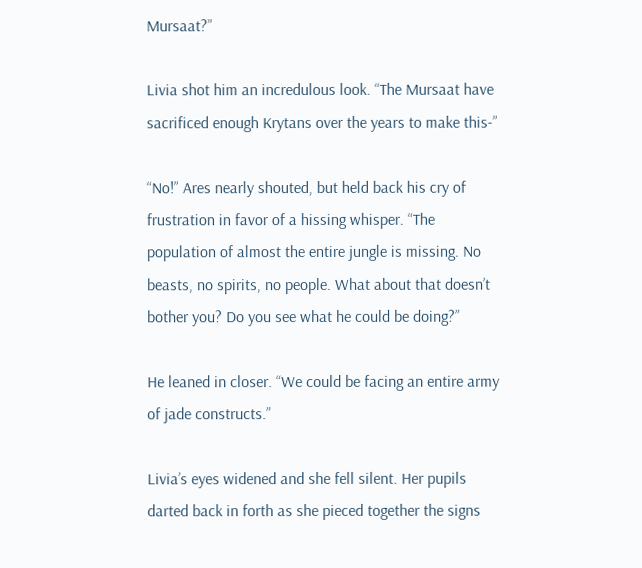Mursaat?”

Livia shot him an incredulous look. “The Mursaat have sacrificed enough Krytans over the years to make this-”

“No!” Ares nearly shouted, but held back his cry of frustration in favor of a hissing whisper. “The population of almost the entire jungle is missing. No beasts, no spirits, no people. What about that doesn’t bother you? Do you see what he could be doing?”

He leaned in closer. “We could be facing an entire army of jade constructs.”

Livia’s eyes widened and she fell silent. Her pupils darted back in forth as she pieced together the signs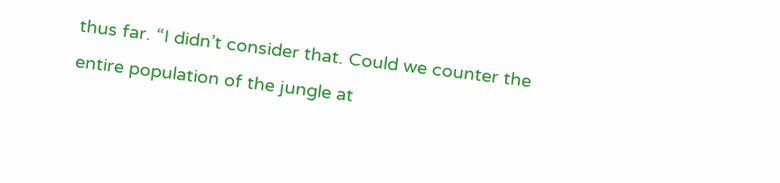thus far. “I didn’t consider that. Could we counter the entire population of the jungle at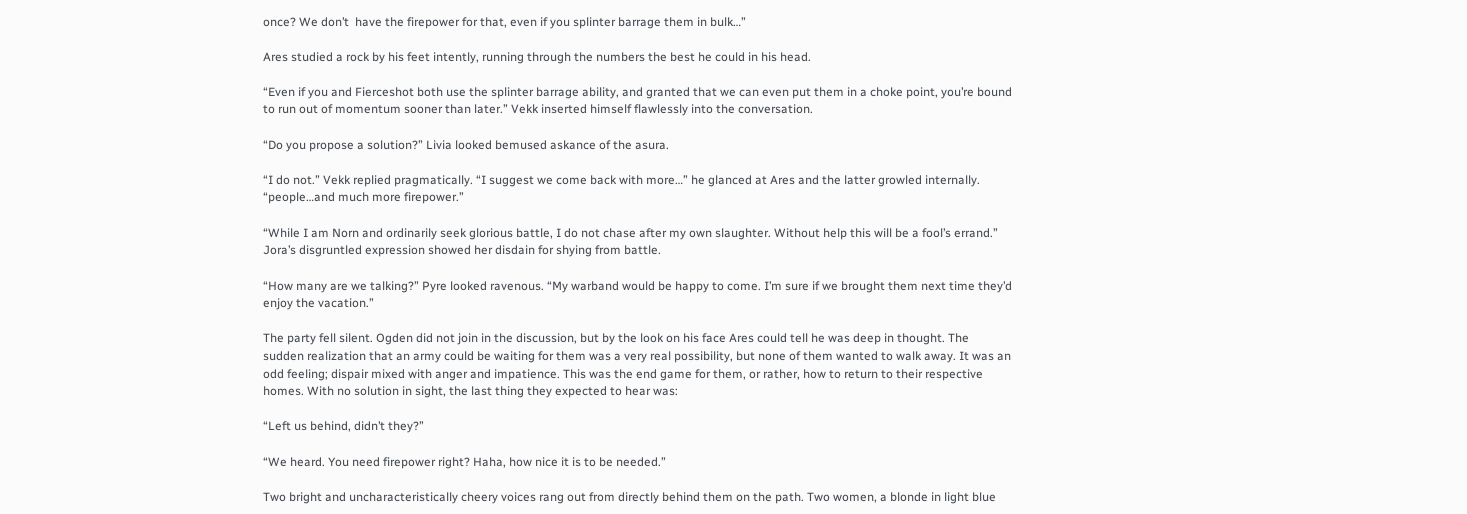once? We don’t  have the firepower for that, even if you splinter barrage them in bulk…”

Ares studied a rock by his feet intently, running through the numbers the best he could in his head.

“Even if you and Fierceshot both use the splinter barrage ability, and granted that we can even put them in a choke point, you’re bound to run out of momentum sooner than later.” Vekk inserted himself flawlessly into the conversation.

“Do you propose a solution?” Livia looked bemused askance of the asura.

“I do not.” Vekk replied pragmatically. “I suggest we come back with more…” he glanced at Ares and the latter growled internally. “people…and much more firepower.”

“While I am Norn and ordinarily seek glorious battle, I do not chase after my own slaughter. Without help this will be a fool’s errand.” Jora’s disgruntled expression showed her disdain for shying from battle.

“How many are we talking?” Pyre looked ravenous. “My warband would be happy to come. I’m sure if we brought them next time they’d enjoy the vacation.”

The party fell silent. Ogden did not join in the discussion, but by the look on his face Ares could tell he was deep in thought. The sudden realization that an army could be waiting for them was a very real possibility, but none of them wanted to walk away. It was an odd feeling; dispair mixed with anger and impatience. This was the end game for them, or rather, how to return to their respective homes. With no solution in sight, the last thing they expected to hear was:

“Left us behind, didn’t they?”

“We heard. You need firepower right? Haha, how nice it is to be needed.”

Two bright and uncharacteristically cheery voices rang out from directly behind them on the path. Two women, a blonde in light blue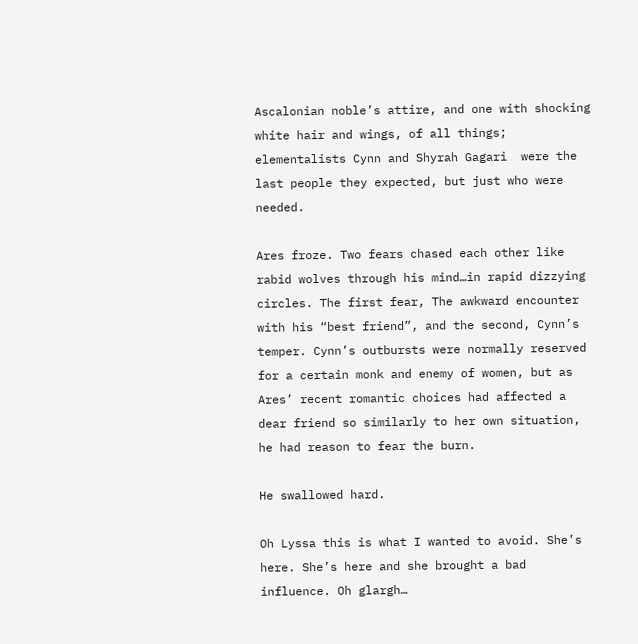Ascalonian noble’s attire, and one with shocking white hair and wings, of all things; elementalists Cynn and Shyrah Gagari  were the last people they expected, but just who were needed.

Ares froze. Two fears chased each other like rabid wolves through his mind…in rapid dizzying circles. The first fear, The awkward encounter with his “best friend”, and the second, Cynn’s temper. Cynn’s outbursts were normally reserved for a certain monk and enemy of women, but as Ares’ recent romantic choices had affected a dear friend so similarly to her own situation, he had reason to fear the burn.

He swallowed hard.

Oh Lyssa this is what I wanted to avoid. She’s here. She’s here and she brought a bad influence. Oh glargh…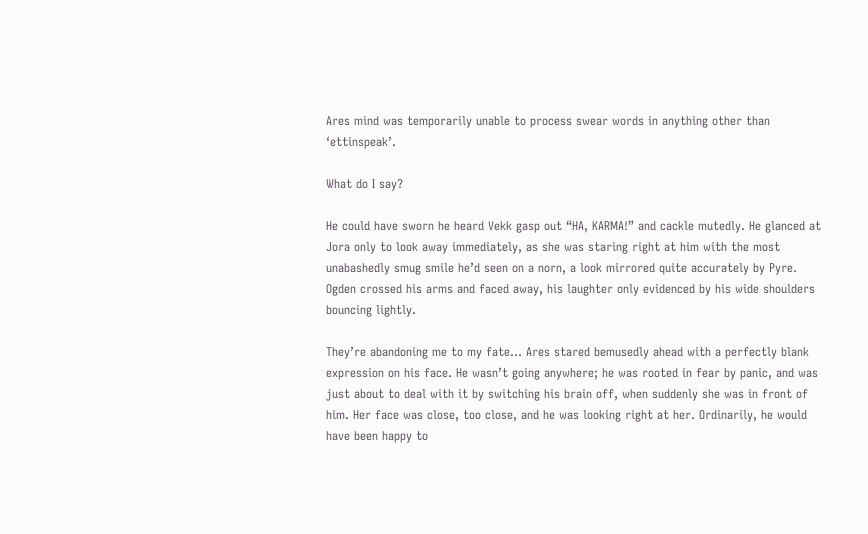Ares mind was temporarily unable to process swear words in anything other than ‘ettinspeak’.

What do I say?

He could have sworn he heard Vekk gasp out “HA, KARMA!” and cackle mutedly. He glanced at Jora only to look away immediately, as she was staring right at him with the most unabashedly smug smile he’d seen on a norn, a look mirrored quite accurately by Pyre. Ogden crossed his arms and faced away, his laughter only evidenced by his wide shoulders bouncing lightly.

They’re abandoning me to my fate… Ares stared bemusedly ahead with a perfectly blank expression on his face. He wasn’t going anywhere; he was rooted in fear by panic, and was just about to deal with it by switching his brain off, when suddenly she was in front of him. Her face was close, too close, and he was looking right at her. Ordinarily, he would have been happy to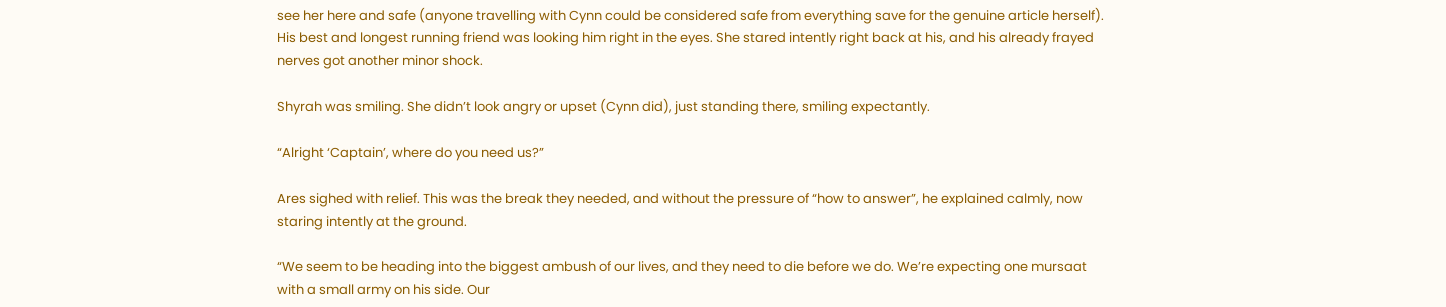see her here and safe (anyone travelling with Cynn could be considered safe from everything save for the genuine article herself). His best and longest running friend was looking him right in the eyes. She stared intently right back at his, and his already frayed nerves got another minor shock.

Shyrah was smiling. She didn’t look angry or upset (Cynn did), just standing there, smiling expectantly.

“Alright ‘Captain’, where do you need us?”

Ares sighed with relief. This was the break they needed, and without the pressure of “how to answer”, he explained calmly, now staring intently at the ground.

“We seem to be heading into the biggest ambush of our lives, and they need to die before we do. We’re expecting one mursaat with a small army on his side. Our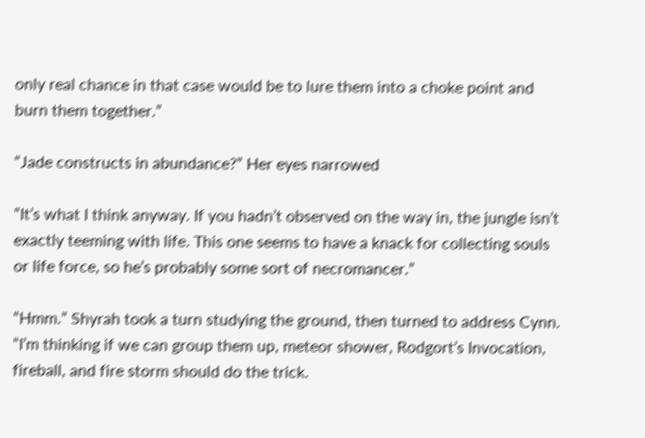only real chance in that case would be to lure them into a choke point and burn them together.”

“Jade constructs in abundance?” Her eyes narrowed

“It’s what I think anyway. If you hadn’t observed on the way in, the jungle isn’t exactly teeming with life. This one seems to have a knack for collecting souls or life force, so he’s probably some sort of necromancer.”

“Hmm.” Shyrah took a turn studying the ground, then turned to address Cynn. “I’m thinking if we can group them up, meteor shower, Rodgort’s Invocation, fireball, and fire storm should do the trick.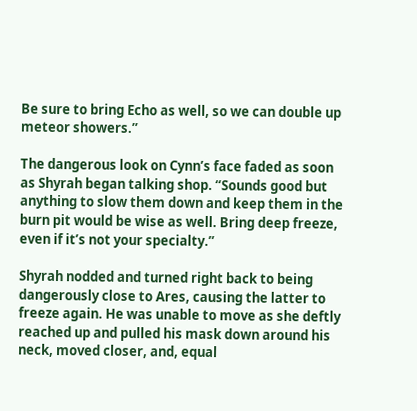Be sure to bring Echo as well, so we can double up meteor showers.”

The dangerous look on Cynn’s face faded as soon as Shyrah began talking shop. “Sounds good but anything to slow them down and keep them in the burn pit would be wise as well. Bring deep freeze, even if it’s not your specialty.”

Shyrah nodded and turned right back to being dangerously close to Ares, causing the latter to freeze again. He was unable to move as she deftly reached up and pulled his mask down around his neck, moved closer, and, equal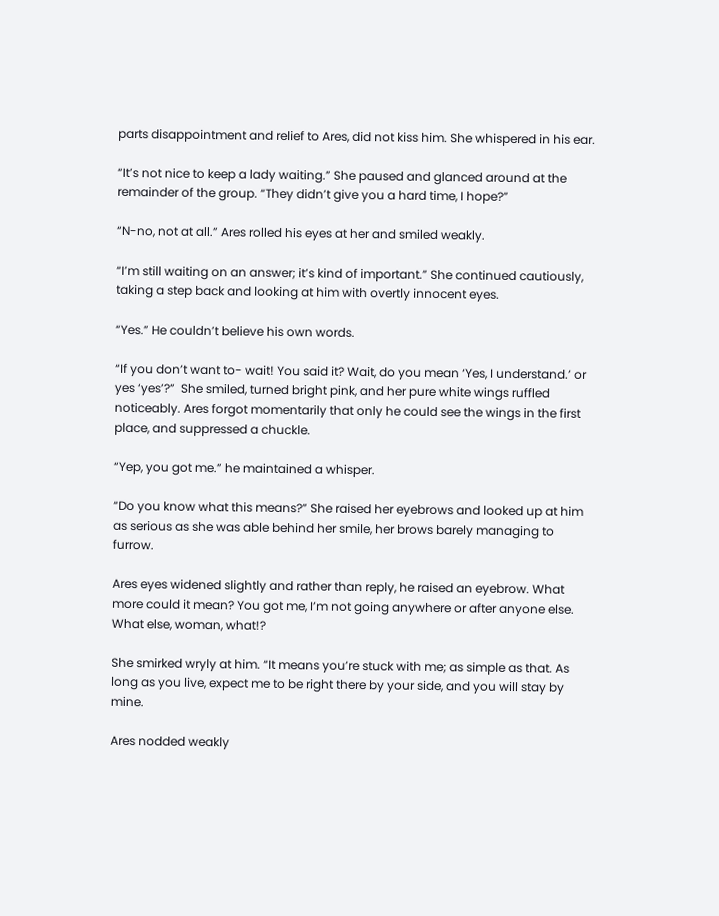parts disappointment and relief to Ares, did not kiss him. She whispered in his ear.

“It’s not nice to keep a lady waiting.” She paused and glanced around at the remainder of the group. “They didn’t give you a hard time, I hope?”

“N-no, not at all.” Ares rolled his eyes at her and smiled weakly.

“I’m still waiting on an answer; it’s kind of important.” She continued cautiously, taking a step back and looking at him with overtly innocent eyes.

“Yes.” He couldn’t believe his own words.

“If you don’t want to- wait! You said it? Wait, do you mean ‘Yes, I understand.’ or yes ‘yes’?”  She smiled, turned bright pink, and her pure white wings ruffled noticeably. Ares forgot momentarily that only he could see the wings in the first place, and suppressed a chuckle.

“Yep, you got me.” he maintained a whisper.

“Do you know what this means?” She raised her eyebrows and looked up at him as serious as she was able behind her smile, her brows barely managing to furrow.

Ares eyes widened slightly and rather than reply, he raised an eyebrow. What more could it mean? You got me, I’m not going anywhere or after anyone else. What else, woman, what!?

She smirked wryly at him. “It means you’re stuck with me; as simple as that. As long as you live, expect me to be right there by your side, and you will stay by mine.

Ares nodded weakly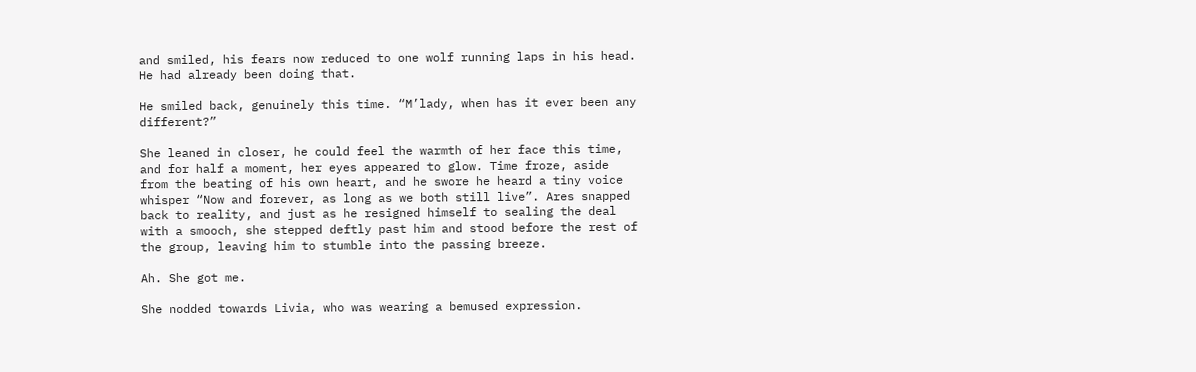and smiled, his fears now reduced to one wolf running laps in his head. He had already been doing that.

He smiled back, genuinely this time. “M’lady, when has it ever been any different?”

She leaned in closer, he could feel the warmth of her face this time, and for half a moment, her eyes appeared to glow. Time froze, aside from the beating of his own heart, and he swore he heard a tiny voice whisper “Now and forever, as long as we both still live”. Ares snapped back to reality, and just as he resigned himself to sealing the deal with a smooch, she stepped deftly past him and stood before the rest of the group, leaving him to stumble into the passing breeze.

Ah. She got me.

She nodded towards Livia, who was wearing a bemused expression.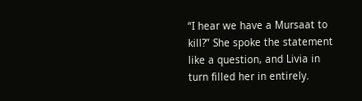“I hear we have a Mursaat to kill?” She spoke the statement like a question, and Livia in turn filled her in entirely.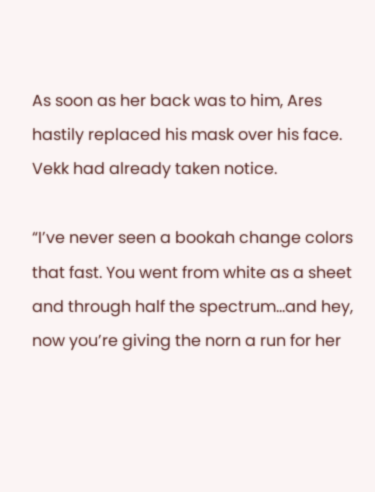As soon as her back was to him, Ares hastily replaced his mask over his face. Vekk had already taken notice.

“I’ve never seen a bookah change colors that fast. You went from white as a sheet and through half the spectrum…and hey, now you’re giving the norn a run for her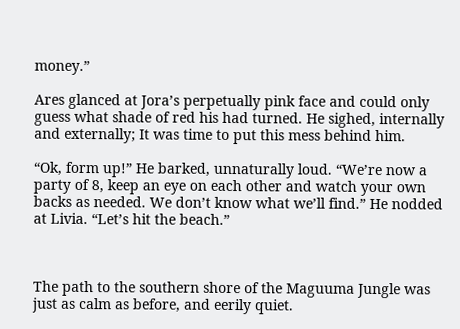money.”

Ares glanced at Jora’s perpetually pink face and could only guess what shade of red his had turned. He sighed, internally and externally; It was time to put this mess behind him.

“Ok, form up!” He barked, unnaturally loud. “We’re now a party of 8, keep an eye on each other and watch your own backs as needed. We don’t know what we’ll find.” He nodded at Livia. “Let’s hit the beach.”



The path to the southern shore of the Maguuma Jungle was just as calm as before, and eerily quiet.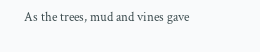As the trees, mud and vines gave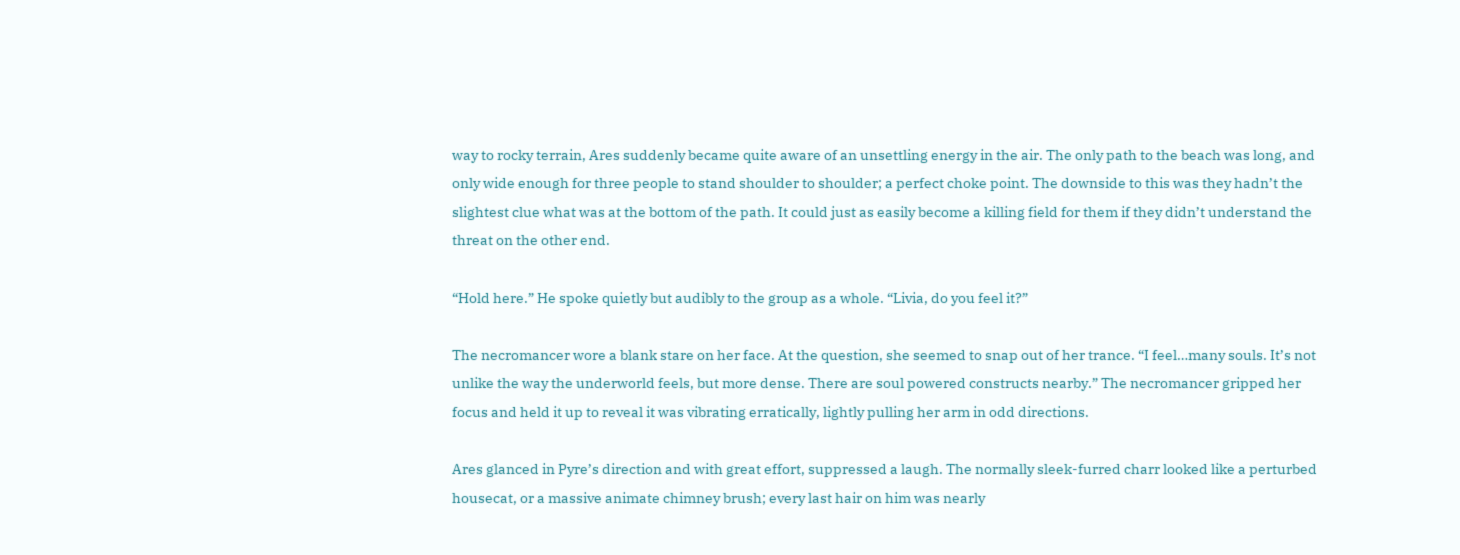way to rocky terrain, Ares suddenly became quite aware of an unsettling energy in the air. The only path to the beach was long, and only wide enough for three people to stand shoulder to shoulder; a perfect choke point. The downside to this was they hadn’t the slightest clue what was at the bottom of the path. It could just as easily become a killing field for them if they didn’t understand the threat on the other end.

“Hold here.” He spoke quietly but audibly to the group as a whole. “Livia, do you feel it?”

The necromancer wore a blank stare on her face. At the question, she seemed to snap out of her trance. “I feel…many souls. It’s not unlike the way the underworld feels, but more dense. There are soul powered constructs nearby.” The necromancer gripped her focus and held it up to reveal it was vibrating erratically, lightly pulling her arm in odd directions.

Ares glanced in Pyre’s direction and with great effort, suppressed a laugh. The normally sleek-furred charr looked like a perturbed housecat, or a massive animate chimney brush; every last hair on him was nearly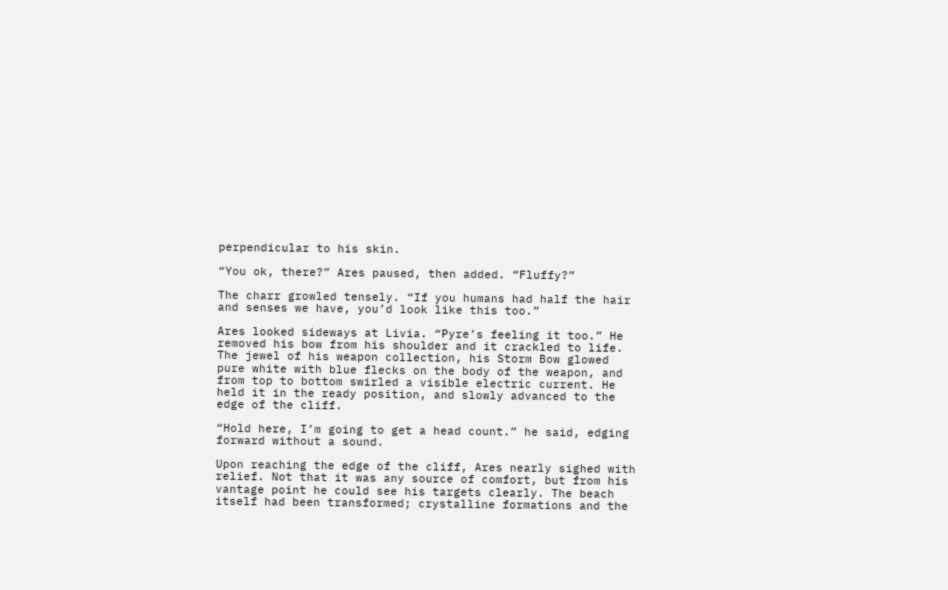perpendicular to his skin.

“You ok, there?” Ares paused, then added. “Fluffy?”

The charr growled tensely. “If you humans had half the hair and senses we have, you’d look like this too.”

Ares looked sideways at Livia. “Pyre’s feeling it too.” He removed his bow from his shoulder and it crackled to life. The jewel of his weapon collection, his Storm Bow glowed pure white with blue flecks on the body of the weapon, and from top to bottom swirled a visible electric current. He held it in the ready position, and slowly advanced to the edge of the cliff.

“Hold here, I’m going to get a head count.” he said, edging forward without a sound.

Upon reaching the edge of the cliff, Ares nearly sighed with relief. Not that it was any source of comfort, but from his vantage point he could see his targets clearly. The beach itself had been transformed; crystalline formations and the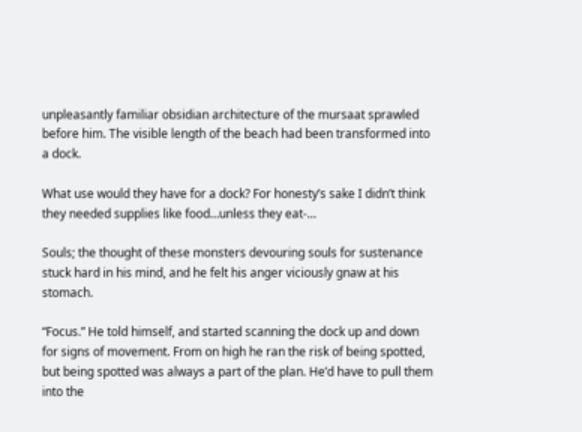unpleasantly familiar obsidian architecture of the mursaat sprawled before him. The visible length of the beach had been transformed into a dock.

What use would they have for a dock? For honesty’s sake I didn’t think they needed supplies like food…unless they eat-…

Souls; the thought of these monsters devouring souls for sustenance stuck hard in his mind, and he felt his anger viciously gnaw at his stomach.

“Focus.” He told himself, and started scanning the dock up and down for signs of movement. From on high he ran the risk of being spotted, but being spotted was always a part of the plan. He’d have to pull them into the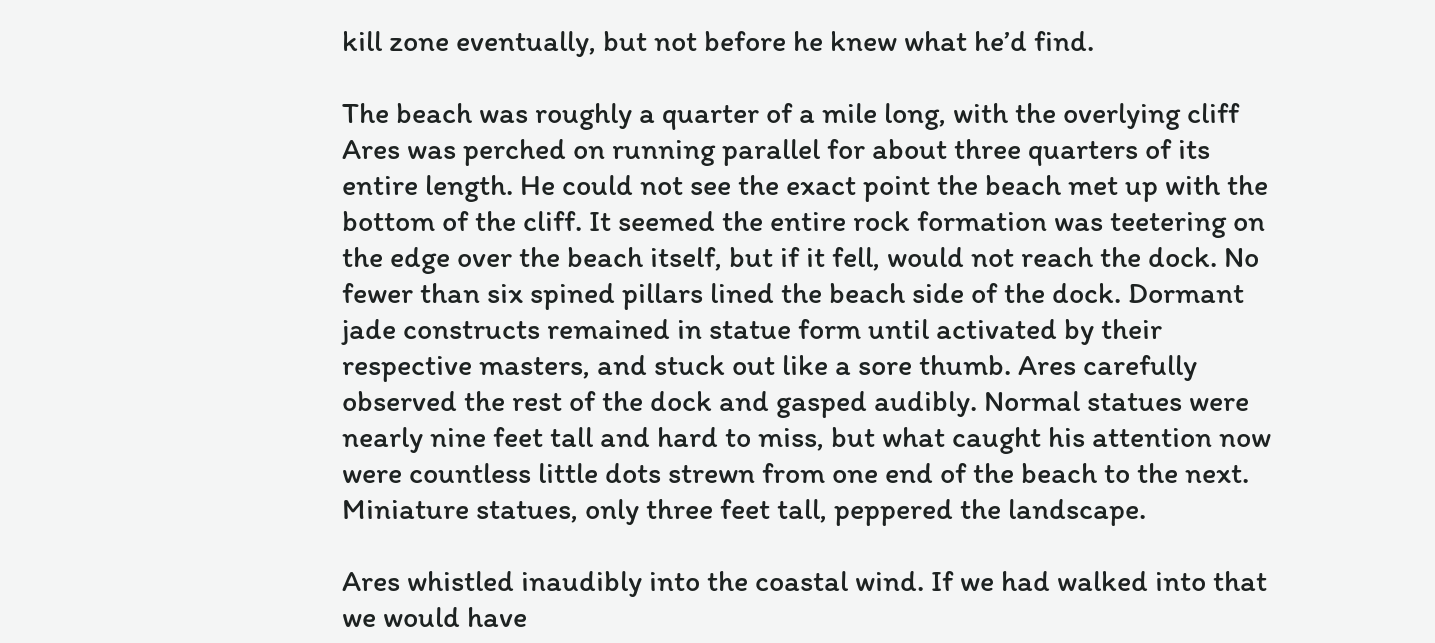kill zone eventually, but not before he knew what he’d find.

The beach was roughly a quarter of a mile long, with the overlying cliff Ares was perched on running parallel for about three quarters of its entire length. He could not see the exact point the beach met up with the bottom of the cliff. It seemed the entire rock formation was teetering on the edge over the beach itself, but if it fell, would not reach the dock. No fewer than six spined pillars lined the beach side of the dock. Dormant jade constructs remained in statue form until activated by their respective masters, and stuck out like a sore thumb. Ares carefully observed the rest of the dock and gasped audibly. Normal statues were nearly nine feet tall and hard to miss, but what caught his attention now were countless little dots strewn from one end of the beach to the next. Miniature statues, only three feet tall, peppered the landscape.

Ares whistled inaudibly into the coastal wind. If we had walked into that we would have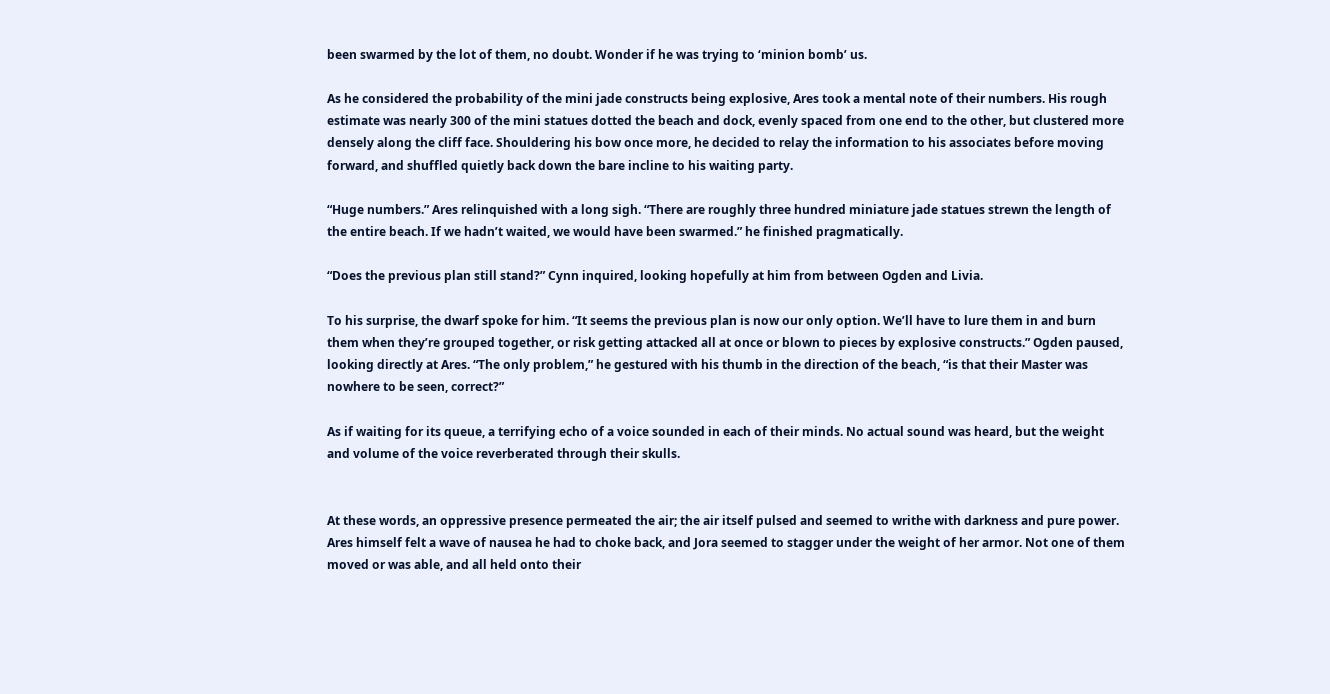been swarmed by the lot of them, no doubt. Wonder if he was trying to ‘minion bomb’ us.

As he considered the probability of the mini jade constructs being explosive, Ares took a mental note of their numbers. His rough estimate was nearly 300 of the mini statues dotted the beach and dock, evenly spaced from one end to the other, but clustered more densely along the cliff face. Shouldering his bow once more, he decided to relay the information to his associates before moving forward, and shuffled quietly back down the bare incline to his waiting party.

“Huge numbers.” Ares relinquished with a long sigh. “There are roughly three hundred miniature jade statues strewn the length of the entire beach. If we hadn’t waited, we would have been swarmed.” he finished pragmatically.

“Does the previous plan still stand?” Cynn inquired, looking hopefully at him from between Ogden and Livia.

To his surprise, the dwarf spoke for him. “It seems the previous plan is now our only option. We’ll have to lure them in and burn them when they’re grouped together, or risk getting attacked all at once or blown to pieces by explosive constructs.” Ogden paused, looking directly at Ares. “The only problem,” he gestured with his thumb in the direction of the beach, “is that their Master was nowhere to be seen, correct?”

As if waiting for its queue, a terrifying echo of a voice sounded in each of their minds. No actual sound was heard, but the weight and volume of the voice reverberated through their skulls.


At these words, an oppressive presence permeated the air; the air itself pulsed and seemed to writhe with darkness and pure power. Ares himself felt a wave of nausea he had to choke back, and Jora seemed to stagger under the weight of her armor. Not one of them moved or was able, and all held onto their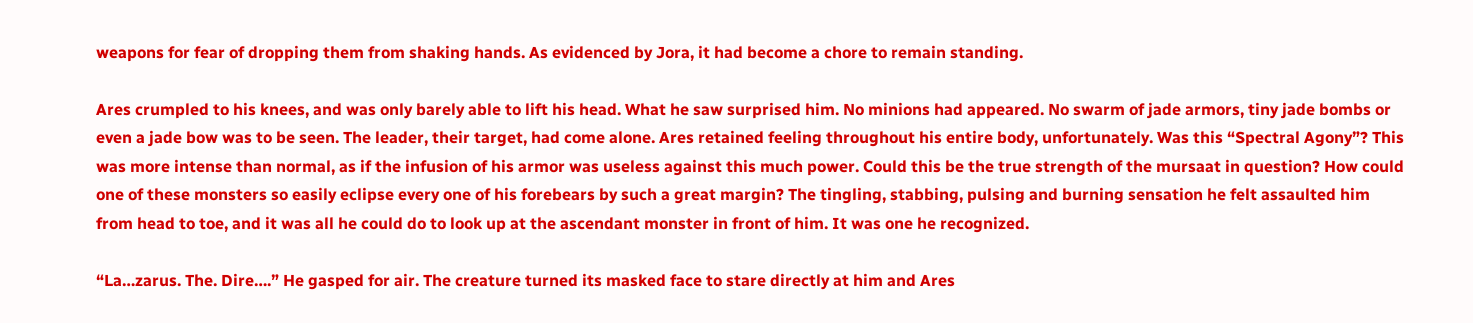weapons for fear of dropping them from shaking hands. As evidenced by Jora, it had become a chore to remain standing.

Ares crumpled to his knees, and was only barely able to lift his head. What he saw surprised him. No minions had appeared. No swarm of jade armors, tiny jade bombs or even a jade bow was to be seen. The leader, their target, had come alone. Ares retained feeling throughout his entire body, unfortunately. Was this “Spectral Agony”? This was more intense than normal, as if the infusion of his armor was useless against this much power. Could this be the true strength of the mursaat in question? How could one of these monsters so easily eclipse every one of his forebears by such a great margin? The tingling, stabbing, pulsing and burning sensation he felt assaulted him from head to toe, and it was all he could do to look up at the ascendant monster in front of him. It was one he recognized.

“La…zarus. The. Dire….” He gasped for air. The creature turned its masked face to stare directly at him and Ares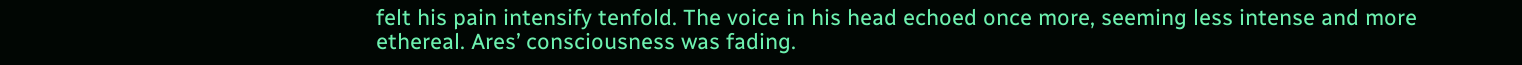felt his pain intensify tenfold. The voice in his head echoed once more, seeming less intense and more ethereal. Ares’ consciousness was fading.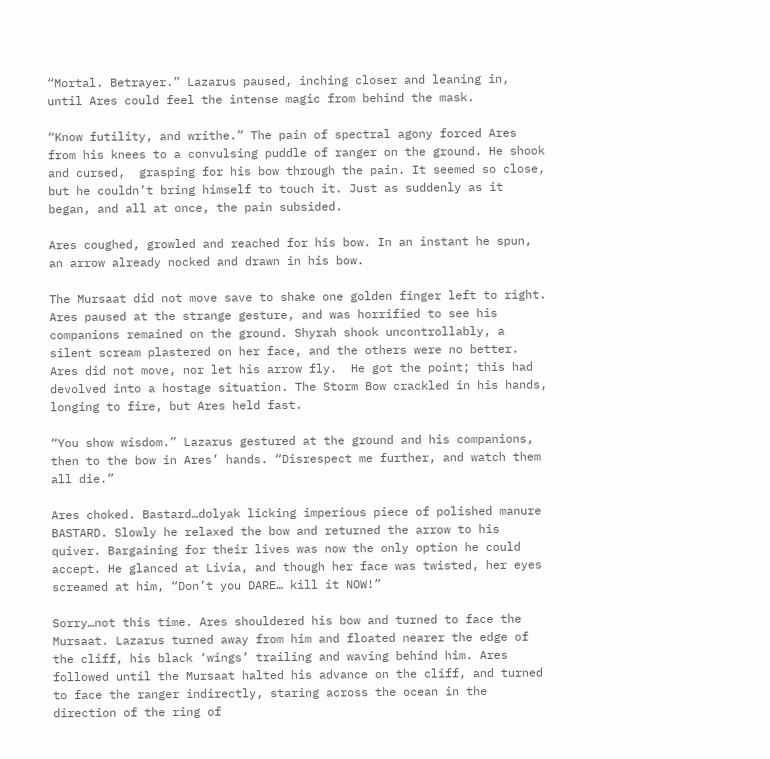“Mortal. Betrayer.” Lazarus paused, inching closer and leaning in, until Ares could feel the intense magic from behind the mask.

“Know futility, and writhe.” The pain of spectral agony forced Ares from his knees to a convulsing puddle of ranger on the ground. He shook and cursed,  grasping for his bow through the pain. It seemed so close, but he couldn’t bring himself to touch it. Just as suddenly as it began, and all at once, the pain subsided.

Ares coughed, growled and reached for his bow. In an instant he spun, an arrow already nocked and drawn in his bow.

The Mursaat did not move save to shake one golden finger left to right. Ares paused at the strange gesture, and was horrified to see his companions remained on the ground. Shyrah shook uncontrollably, a silent scream plastered on her face, and the others were no better. Ares did not move, nor let his arrow fly.  He got the point; this had devolved into a hostage situation. The Storm Bow crackled in his hands, longing to fire, but Ares held fast.

“You show wisdom.” Lazarus gestured at the ground and his companions, then to the bow in Ares’ hands. “Disrespect me further, and watch them all die.”

Ares choked. Bastard…dolyak licking imperious piece of polished manure BASTARD. Slowly he relaxed the bow and returned the arrow to his quiver. Bargaining for their lives was now the only option he could accept. He glanced at Livia, and though her face was twisted, her eyes screamed at him, “Don’t you DARE… kill it NOW!”

Sorry…not this time. Ares shouldered his bow and turned to face the Mursaat. Lazarus turned away from him and floated nearer the edge of the cliff, his black ‘wings’ trailing and waving behind him. Ares followed until the Mursaat halted his advance on the cliff, and turned to face the ranger indirectly, staring across the ocean in the direction of the ring of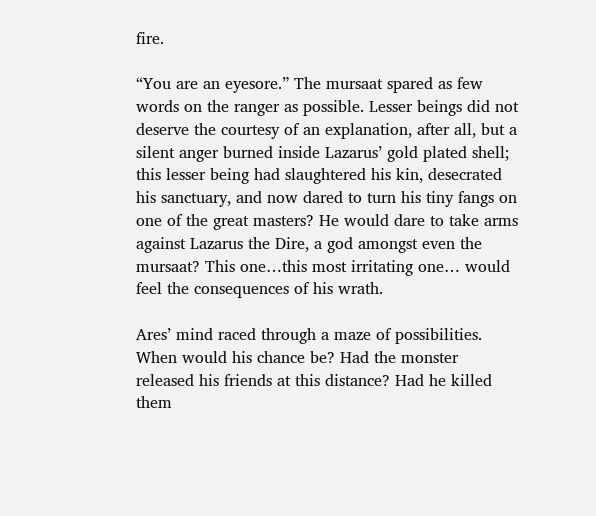fire.

“You are an eyesore.” The mursaat spared as few words on the ranger as possible. Lesser beings did not deserve the courtesy of an explanation, after all, but a silent anger burned inside Lazarus’ gold plated shell; this lesser being had slaughtered his kin, desecrated his sanctuary, and now dared to turn his tiny fangs on one of the great masters? He would dare to take arms against Lazarus the Dire, a god amongst even the mursaat? This one…this most irritating one… would feel the consequences of his wrath.

Ares’ mind raced through a maze of possibilities. When would his chance be? Had the monster released his friends at this distance? Had he killed them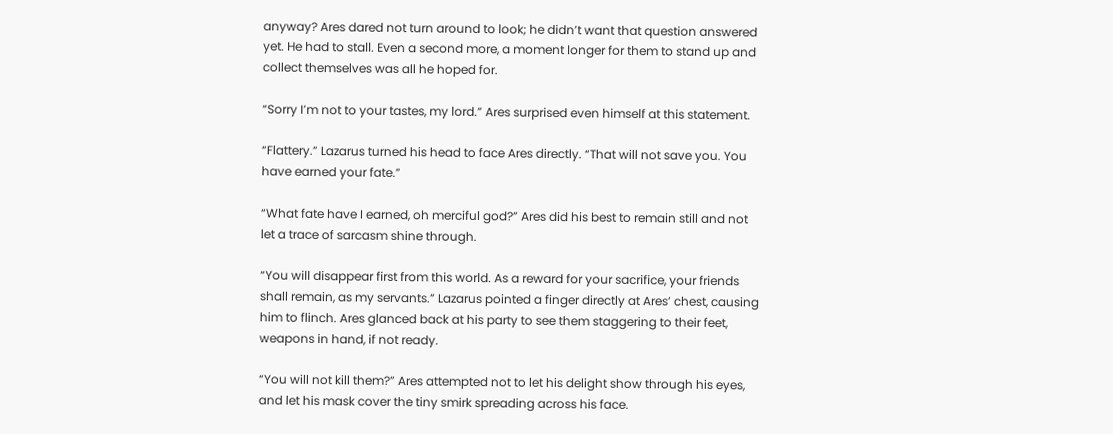anyway? Ares dared not turn around to look; he didn’t want that question answered yet. He had to stall. Even a second more, a moment longer for them to stand up and collect themselves was all he hoped for.

“Sorry I’m not to your tastes, my lord.” Ares surprised even himself at this statement.

“Flattery.” Lazarus turned his head to face Ares directly. “That will not save you. You have earned your fate.”

“What fate have I earned, oh merciful god?” Ares did his best to remain still and not let a trace of sarcasm shine through.

“You will disappear first from this world. As a reward for your sacrifice, your friends shall remain, as my servants.” Lazarus pointed a finger directly at Ares’ chest, causing him to flinch. Ares glanced back at his party to see them staggering to their feet, weapons in hand, if not ready.

“You will not kill them?” Ares attempted not to let his delight show through his eyes, and let his mask cover the tiny smirk spreading across his face.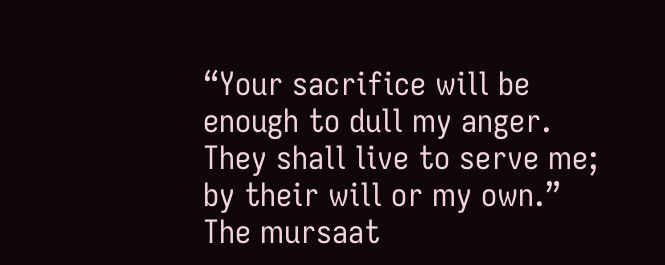“Your sacrifice will be enough to dull my anger. They shall live to serve me; by their will or my own.” The mursaat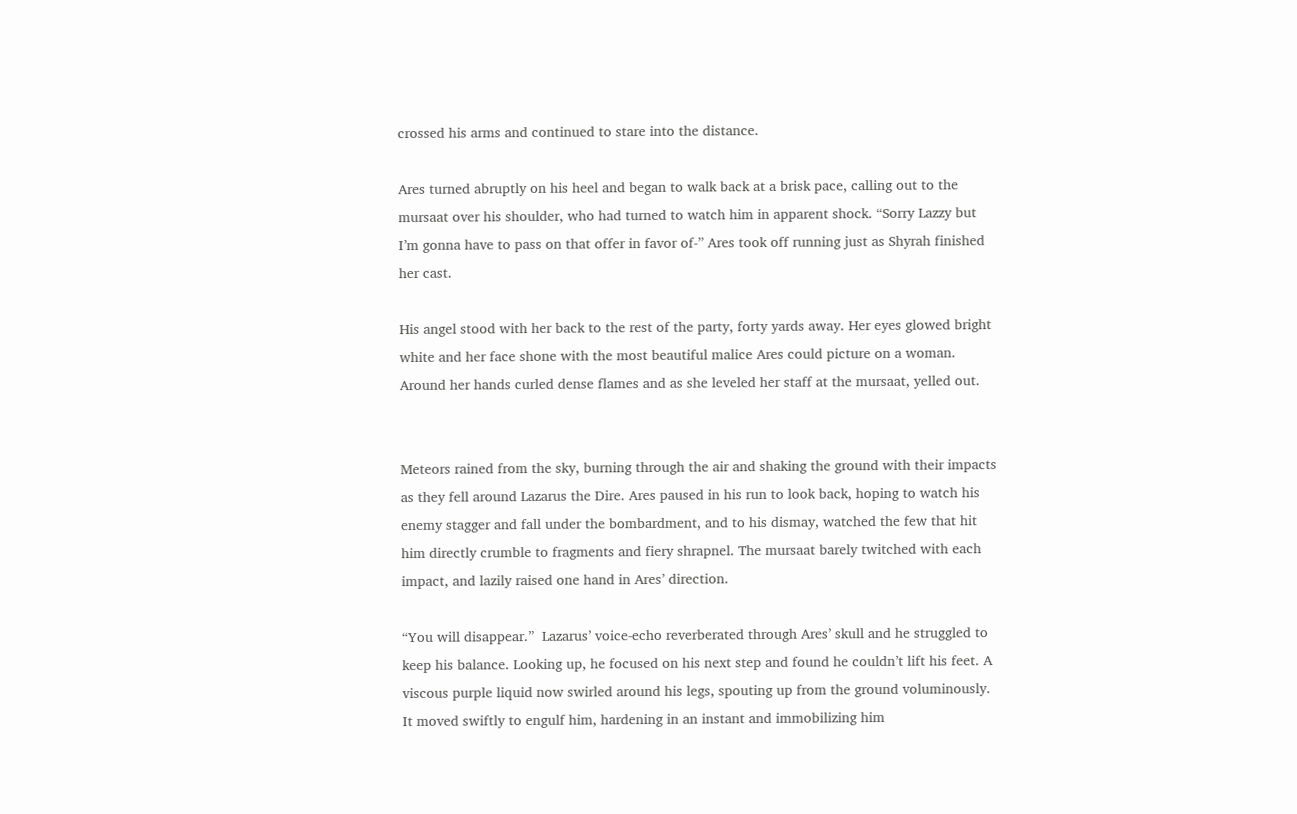crossed his arms and continued to stare into the distance.

Ares turned abruptly on his heel and began to walk back at a brisk pace, calling out to the mursaat over his shoulder, who had turned to watch him in apparent shock. “Sorry Lazzy but I’m gonna have to pass on that offer in favor of-” Ares took off running just as Shyrah finished her cast.

His angel stood with her back to the rest of the party, forty yards away. Her eyes glowed bright white and her face shone with the most beautiful malice Ares could picture on a woman. Around her hands curled dense flames and as she leveled her staff at the mursaat, yelled out.


Meteors rained from the sky, burning through the air and shaking the ground with their impacts as they fell around Lazarus the Dire. Ares paused in his run to look back, hoping to watch his enemy stagger and fall under the bombardment, and to his dismay, watched the few that hit him directly crumble to fragments and fiery shrapnel. The mursaat barely twitched with each impact, and lazily raised one hand in Ares’ direction.

“You will disappear.”  Lazarus’ voice-echo reverberated through Ares’ skull and he struggled to keep his balance. Looking up, he focused on his next step and found he couldn’t lift his feet. A viscous purple liquid now swirled around his legs, spouting up from the ground voluminously. It moved swiftly to engulf him, hardening in an instant and immobilizing him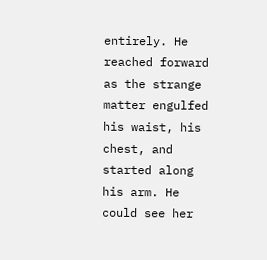entirely. He reached forward as the strange matter engulfed his waist, his chest, and started along his arm. He could see her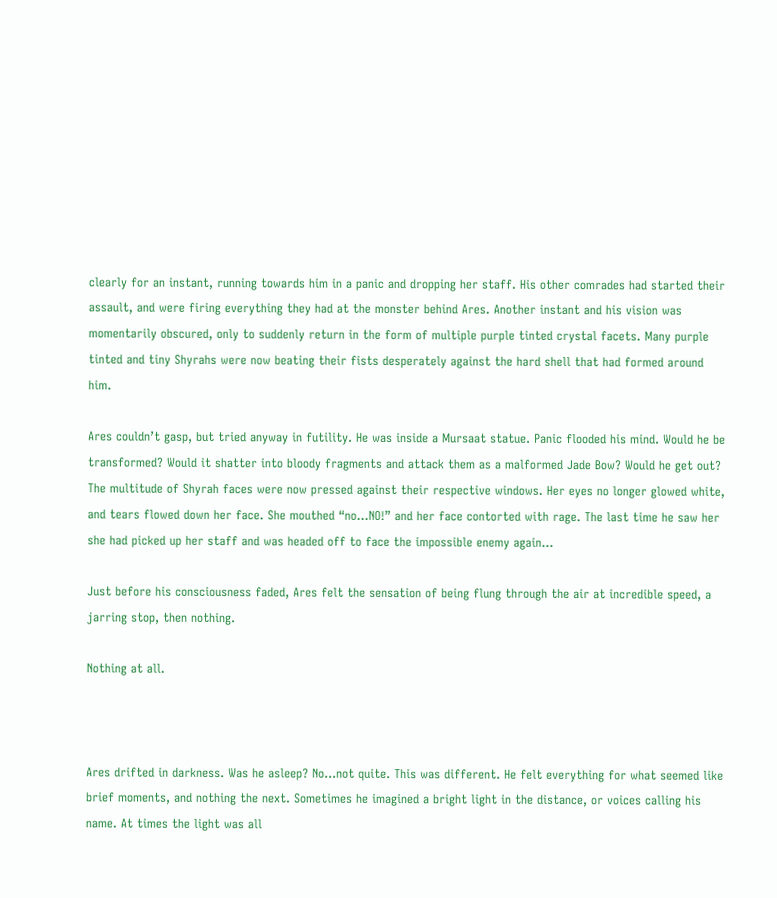clearly for an instant, running towards him in a panic and dropping her staff. His other comrades had started their assault, and were firing everything they had at the monster behind Ares. Another instant and his vision was momentarily obscured, only to suddenly return in the form of multiple purple tinted crystal facets. Many purple tinted and tiny Shyrahs were now beating their fists desperately against the hard shell that had formed around him.

Ares couldn’t gasp, but tried anyway in futility. He was inside a Mursaat statue. Panic flooded his mind. Would he be transformed? Would it shatter into bloody fragments and attack them as a malformed Jade Bow? Would he get out? The multitude of Shyrah faces were now pressed against their respective windows. Her eyes no longer glowed white, and tears flowed down her face. She mouthed “no…NO!” and her face contorted with rage. The last time he saw her she had picked up her staff and was headed off to face the impossible enemy again…

Just before his consciousness faded, Ares felt the sensation of being flung through the air at incredible speed, a jarring stop, then nothing.

Nothing at all.



Ares drifted in darkness. Was he asleep? No…not quite. This was different. He felt everything for what seemed like brief moments, and nothing the next. Sometimes he imagined a bright light in the distance, or voices calling his name. At times the light was all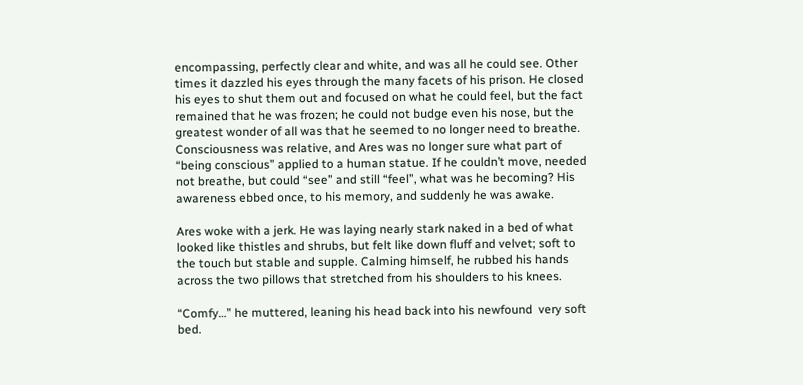encompassing, perfectly clear and white, and was all he could see. Other times it dazzled his eyes through the many facets of his prison. He closed his eyes to shut them out and focused on what he could feel, but the fact remained that he was frozen; he could not budge even his nose, but the greatest wonder of all was that he seemed to no longer need to breathe. Consciousness was relative, and Ares was no longer sure what part of “being conscious” applied to a human statue. If he couldn’t move, needed not breathe, but could “see” and still “feel”, what was he becoming? His awareness ebbed once, to his memory, and suddenly he was awake.

Ares woke with a jerk. He was laying nearly stark naked in a bed of what looked like thistles and shrubs, but felt like down fluff and velvet; soft to the touch but stable and supple. Calming himself, he rubbed his hands across the two pillows that stretched from his shoulders to his knees.

“Comfy…” he muttered, leaning his head back into his newfound  very soft  bed.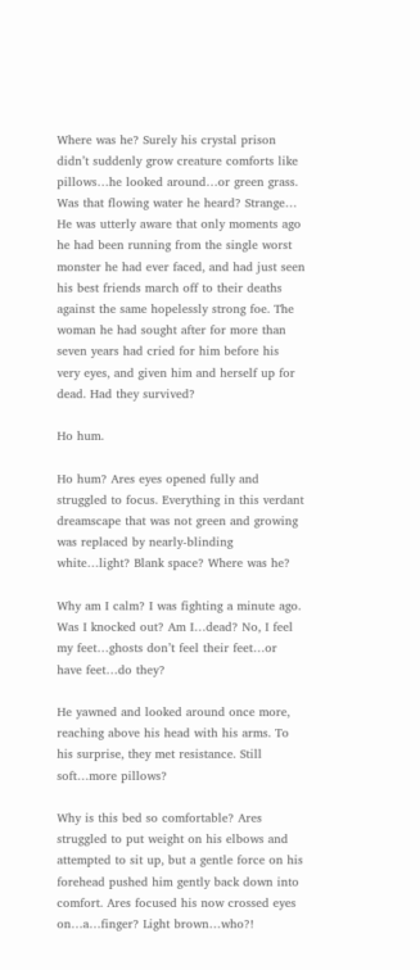Where was he? Surely his crystal prison didn’t suddenly grow creature comforts like pillows…he looked around…or green grass. Was that flowing water he heard? Strange… He was utterly aware that only moments ago he had been running from the single worst monster he had ever faced, and had just seen his best friends march off to their deaths against the same hopelessly strong foe. The woman he had sought after for more than seven years had cried for him before his very eyes, and given him and herself up for dead. Had they survived?

Ho hum.

Ho hum? Ares eyes opened fully and struggled to focus. Everything in this verdant dreamscape that was not green and growing was replaced by nearly-blinding white…light? Blank space? Where was he?

Why am I calm? I was fighting a minute ago. Was I knocked out? Am I…dead? No, I feel my feet…ghosts don’t feel their feet…or have feet…do they?

He yawned and looked around once more, reaching above his head with his arms. To his surprise, they met resistance. Still soft…more pillows?

Why is this bed so comfortable? Ares struggled to put weight on his elbows and attempted to sit up, but a gentle force on his forehead pushed him gently back down into comfort. Ares focused his now crossed eyes on…a…finger? Light brown…who?!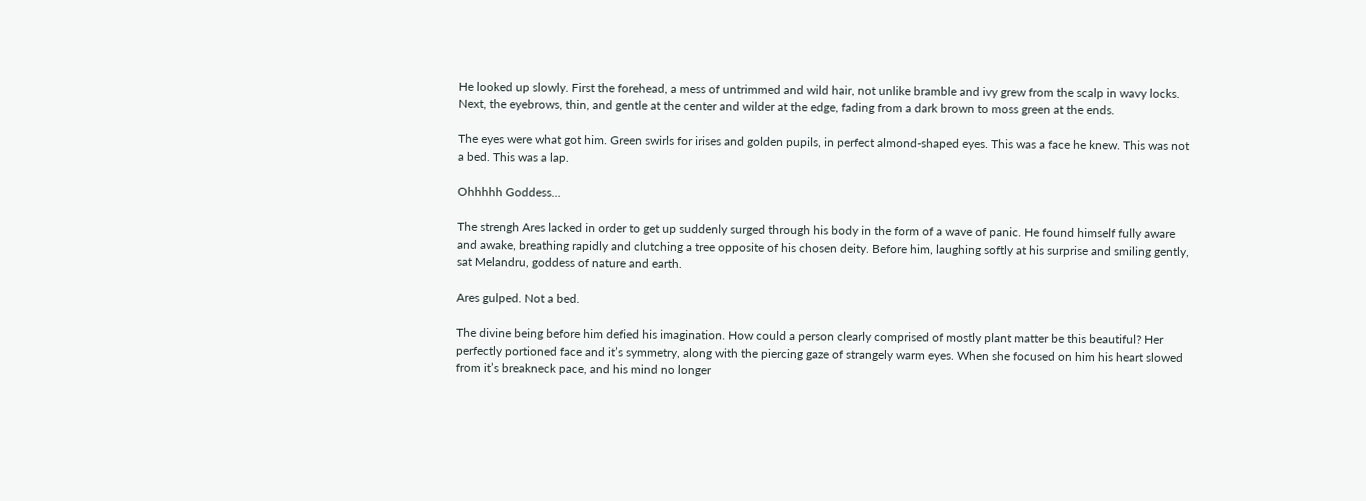He looked up slowly. First the forehead, a mess of untrimmed and wild hair, not unlike bramble and ivy grew from the scalp in wavy locks. Next, the eyebrows, thin, and gentle at the center and wilder at the edge, fading from a dark brown to moss green at the ends.

The eyes were what got him. Green swirls for irises and golden pupils, in perfect almond-shaped eyes. This was a face he knew. This was not a bed. This was a lap.

Ohhhhh Goddess…

The strengh Ares lacked in order to get up suddenly surged through his body in the form of a wave of panic. He found himself fully aware and awake, breathing rapidly and clutching a tree opposite of his chosen deity. Before him, laughing softly at his surprise and smiling gently, sat Melandru, goddess of nature and earth.

Ares gulped. Not a bed.

The divine being before him defied his imagination. How could a person clearly comprised of mostly plant matter be this beautiful? Her perfectly portioned face and it’s symmetry, along with the piercing gaze of strangely warm eyes. When she focused on him his heart slowed from it’s breakneck pace, and his mind no longer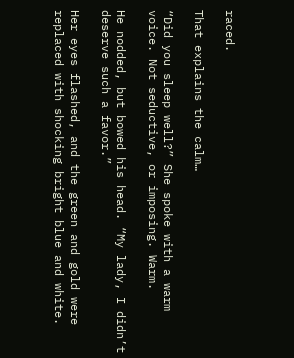raced.

That explains the calm…

“Did you sleep well?” She spoke with a warm voice. Not seductive, or imposing. Warm.

He nodded, but bowed his head. “My lady, I didn’t deserve such a favor.”

Her eyes flashed, and the green and gold were replaced with shocking bright blue and white.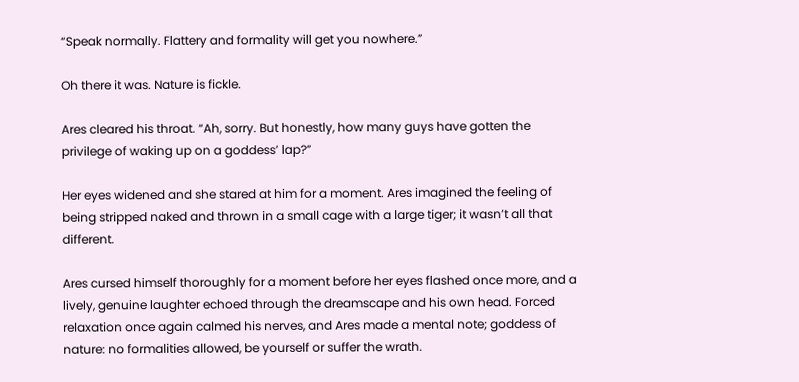“Speak normally. Flattery and formality will get you nowhere.”

Oh there it was. Nature is fickle.

Ares cleared his throat. “Ah, sorry. But honestly, how many guys have gotten the privilege of waking up on a goddess’ lap?”

Her eyes widened and she stared at him for a moment. Ares imagined the feeling of being stripped naked and thrown in a small cage with a large tiger; it wasn’t all that different.

Ares cursed himself thoroughly for a moment before her eyes flashed once more, and a lively, genuine laughter echoed through the dreamscape and his own head. Forced relaxation once again calmed his nerves, and Ares made a mental note; goddess of nature: no formalities allowed, be yourself or suffer the wrath.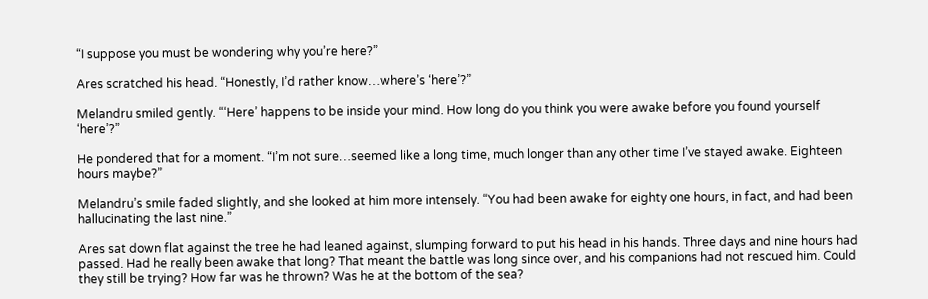“I suppose you must be wondering why you’re here?”

Ares scratched his head. “Honestly, I’d rather know…where’s ‘here’?”

Melandru smiled gently. “‘Here’ happens to be inside your mind. How long do you think you were awake before you found yourself ‘here’?”

He pondered that for a moment. “I’m not sure…seemed like a long time, much longer than any other time I’ve stayed awake. Eighteen hours maybe?”

Melandru’s smile faded slightly, and she looked at him more intensely. “You had been awake for eighty one hours, in fact, and had been hallucinating the last nine.”

Ares sat down flat against the tree he had leaned against, slumping forward to put his head in his hands. Three days and nine hours had passed. Had he really been awake that long? That meant the battle was long since over, and his companions had not rescued him. Could they still be trying? How far was he thrown? Was he at the bottom of the sea?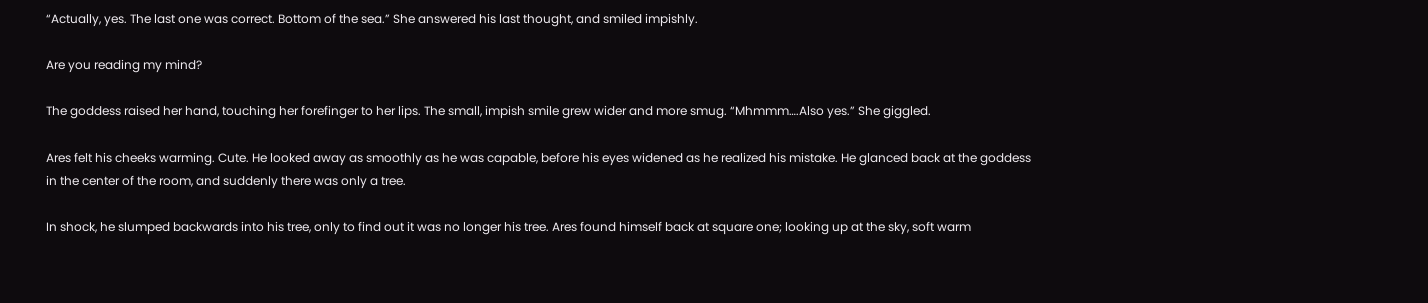“Actually, yes. The last one was correct. Bottom of the sea.” She answered his last thought, and smiled impishly.

Are you reading my mind?

The goddess raised her hand, touching her forefinger to her lips. The small, impish smile grew wider and more smug. “Mhmmm….Also yes.” She giggled.

Ares felt his cheeks warming. Cute. He looked away as smoothly as he was capable, before his eyes widened as he realized his mistake. He glanced back at the goddess in the center of the room, and suddenly there was only a tree.

In shock, he slumped backwards into his tree, only to find out it was no longer his tree. Ares found himself back at square one; looking up at the sky, soft warm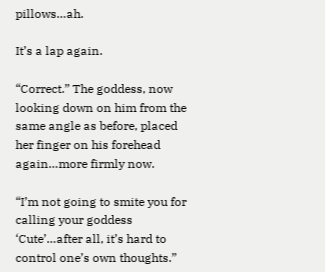pillows…ah.

It’s a lap again.

“Correct.” The goddess, now looking down on him from the same angle as before, placed her finger on his forehead again…more firmly now.

“I’m not going to smite you for calling your goddess ‘Cute’…after all, it’s hard to control one’s own thoughts.”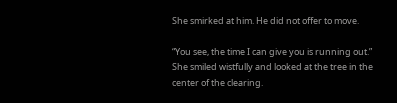She smirked at him. He did not offer to move.

“You see, the time I can give you is running out.” She smiled wistfully and looked at the tree in the center of the clearing.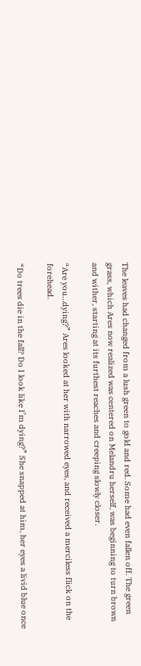The leaves had changed from a lush green to gold and red. Some had even fallen off. The green grass, which Ares now realized was centered on Melandru herself, was beginning to turn brown and wither, starting at its furthest reaches and creeping slowly closer.

“Are you…dying?” Ares looked at her with narrowed eyes, and received a merciless flick on the forehead.

“Do trees die in the fall? Do I look like I’m dying?” She snapped at him, her eyes a livid blue once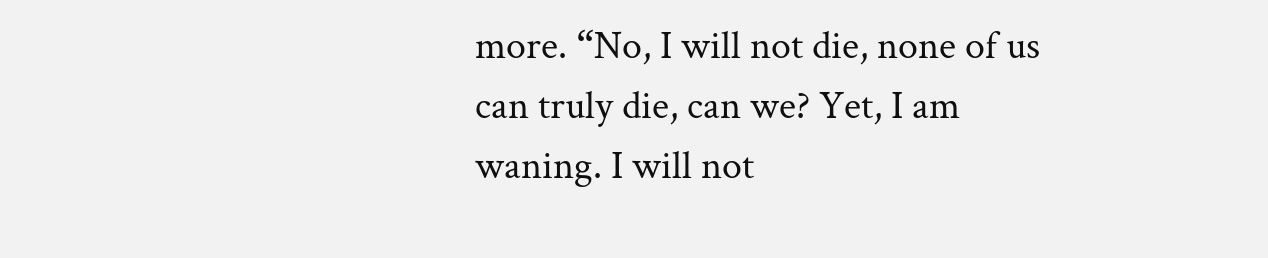more. “No, I will not die, none of us can truly die, can we? Yet, I am waning. I will not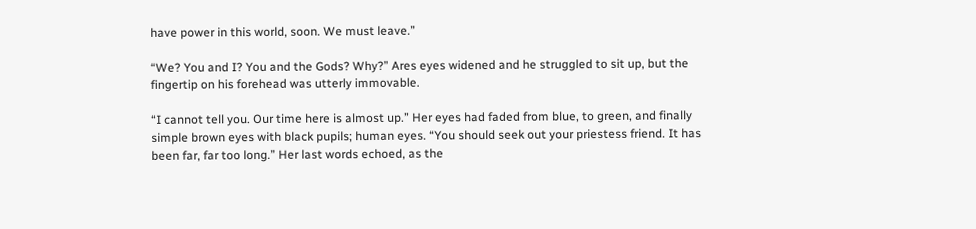have power in this world, soon. We must leave.”

“We? You and I? You and the Gods? Why?” Ares eyes widened and he struggled to sit up, but the fingertip on his forehead was utterly immovable.

“I cannot tell you. Our time here is almost up.” Her eyes had faded from blue, to green, and finally simple brown eyes with black pupils; human eyes. “You should seek out your priestess friend. It has been far, far too long.” Her last words echoed, as the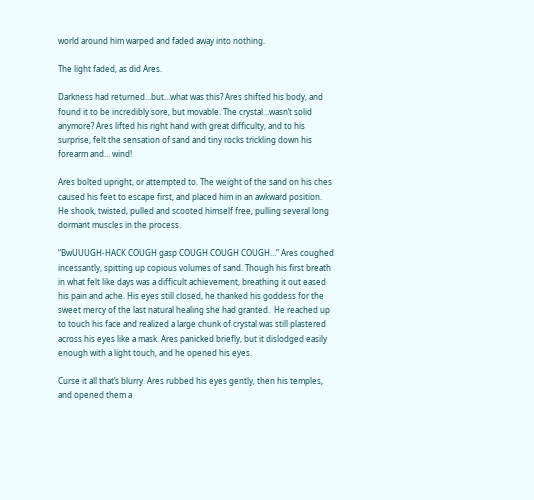world around him warped and faded away into nothing.

The light faded, as did Ares.

Darkness had returned…but…what was this? Ares shifted his body, and found it to be incredibly sore, but movable. The crystal…wasn’t solid anymore? Ares lifted his right hand with great difficulty, and to his surprise, felt the sensation of sand and tiny rocks trickling down his forearm and… wind!

Ares bolted upright, or attempted to. The weight of the sand on his ches caused his feet to escape first, and placed him in an awkward position. He shook, twisted, pulled and scooted himself free, pulling several long dormant muscles in the process.

“BwUUUGH-HACK COUGH gasp COUGH COUGH COUGH…” Ares coughed incessantly, spitting up copious volumes of sand. Though his first breath in what felt like days was a difficult achievement, breathing it out eased his pain and ache. His eyes still closed, he thanked his goddess for the sweet mercy of the last natural healing she had granted.  He reached up to touch his face and realized a large chunk of crystal was still plastered across his eyes like a mask. Ares panicked briefly, but it dislodged easily enough with a light touch, and he opened his eyes.

Curse it all that’s blurry. Ares rubbed his eyes gently, then his temples, and opened them a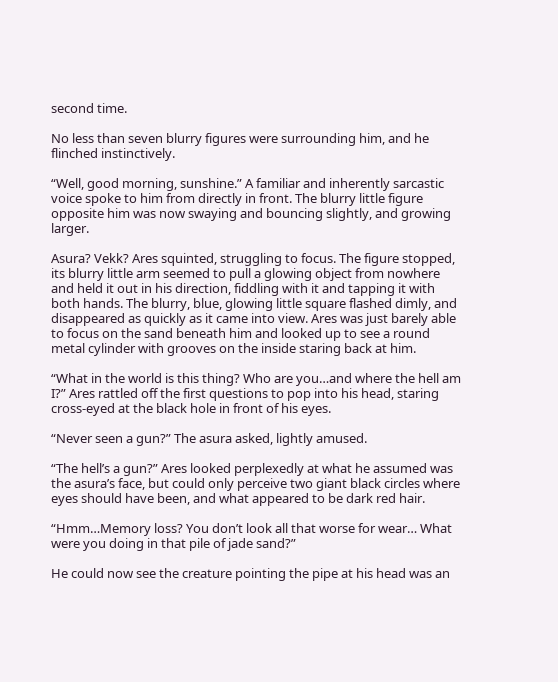second time.

No less than seven blurry figures were surrounding him, and he flinched instinctively.

“Well, good morning, sunshine.” A familiar and inherently sarcastic voice spoke to him from directly in front. The blurry little figure opposite him was now swaying and bouncing slightly, and growing larger.

Asura? Vekk? Ares squinted, struggling to focus. The figure stopped, its blurry little arm seemed to pull a glowing object from nowhere and held it out in his direction, fiddling with it and tapping it with both hands. The blurry, blue, glowing little square flashed dimly, and disappeared as quickly as it came into view. Ares was just barely able to focus on the sand beneath him and looked up to see a round metal cylinder with grooves on the inside staring back at him.

“What in the world is this thing? Who are you…and where the hell am I?” Ares rattled off the first questions to pop into his head, staring cross-eyed at the black hole in front of his eyes.

“Never seen a gun?” The asura asked, lightly amused.

“The hell’s a gun?” Ares looked perplexedly at what he assumed was the asura’s face, but could only perceive two giant black circles where eyes should have been, and what appeared to be dark red hair.

“Hmm…Memory loss? You don’t look all that worse for wear… What were you doing in that pile of jade sand?”

He could now see the creature pointing the pipe at his head was an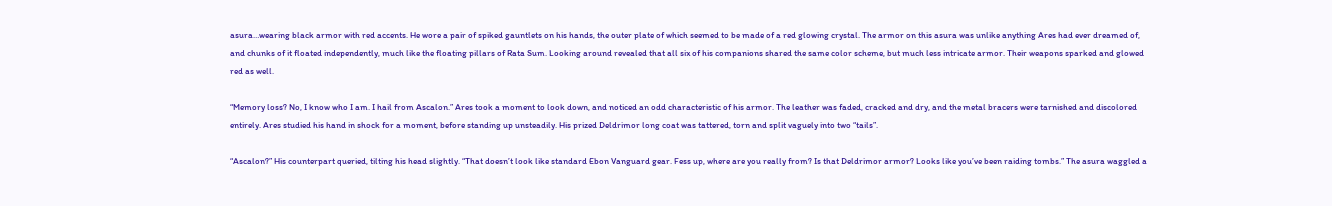asura…wearing black armor with red accents. He wore a pair of spiked gauntlets on his hands, the outer plate of which seemed to be made of a red glowing crystal. The armor on this asura was unlike anything Ares had ever dreamed of, and chunks of it floated independently, much like the floating pillars of Rata Sum. Looking around revealed that all six of his companions shared the same color scheme, but much less intricate armor. Their weapons sparked and glowed red as well.

“Memory loss? No, I know who I am. I hail from Ascalon.” Ares took a moment to look down, and noticed an odd characteristic of his armor. The leather was faded, cracked and dry, and the metal bracers were tarnished and discolored entirely. Ares studied his hand in shock for a moment, before standing up unsteadily. His prized Deldrimor long coat was tattered, torn and split vaguely into two “tails”.

“Ascalon?” His counterpart queried, tilting his head slightly. “That doesn’t look like standard Ebon Vanguard gear. Fess up, where are you really from? Is that Deldrimor armor? Looks like you’ve been raiding tombs.” The asura waggled a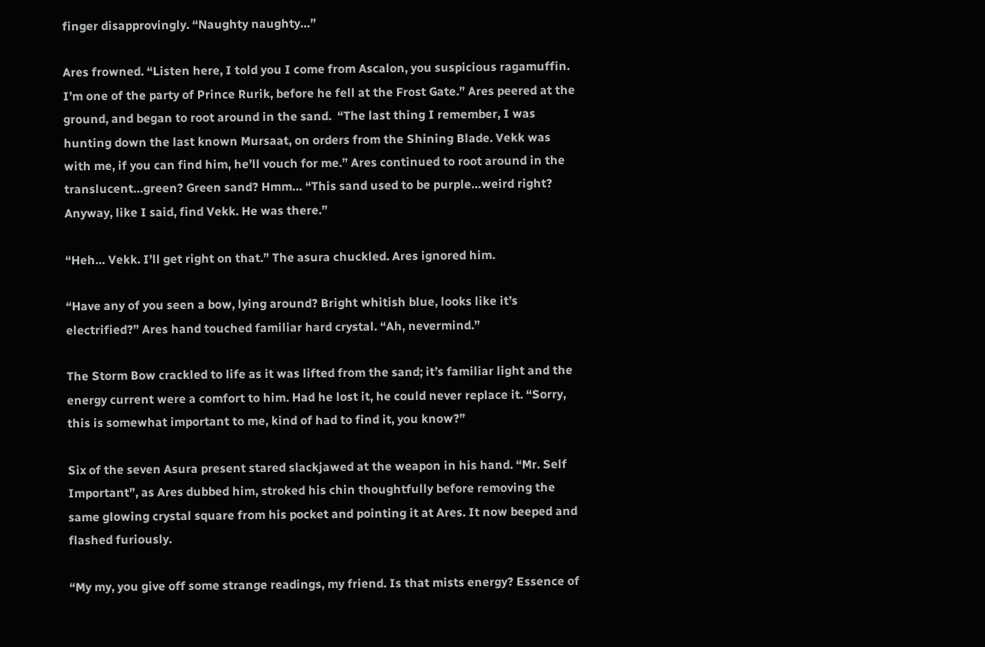finger disapprovingly. “Naughty naughty…”

Ares frowned. “Listen here, I told you I come from Ascalon, you suspicious ragamuffin. I’m one of the party of Prince Rurik, before he fell at the Frost Gate.” Ares peered at the ground, and began to root around in the sand.  “The last thing I remember, I was hunting down the last known Mursaat, on orders from the Shining Blade. Vekk was with me, if you can find him, he’ll vouch for me.” Ares continued to root around in the translucent…green? Green sand? Hmm… “This sand used to be purple…weird right? Anyway, like I said, find Vekk. He was there.”

“Heh… Vekk. I’ll get right on that.” The asura chuckled. Ares ignored him.

“Have any of you seen a bow, lying around? Bright whitish blue, looks like it’s electrified?” Ares hand touched familiar hard crystal. “Ah, nevermind.”

The Storm Bow crackled to life as it was lifted from the sand; it’s familiar light and the energy current were a comfort to him. Had he lost it, he could never replace it. “Sorry, this is somewhat important to me, kind of had to find it, you know?”

Six of the seven Asura present stared slackjawed at the weapon in his hand. “Mr. Self Important”, as Ares dubbed him, stroked his chin thoughtfully before removing the same glowing crystal square from his pocket and pointing it at Ares. It now beeped and flashed furiously.

“My my, you give off some strange readings, my friend. Is that mists energy? Essence of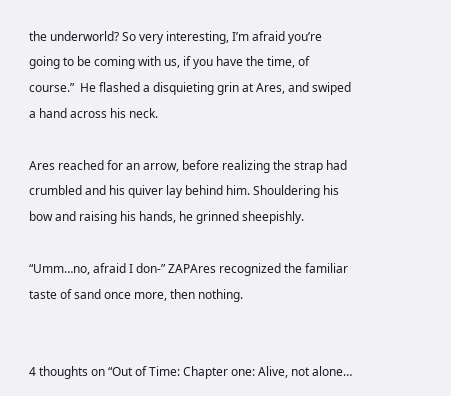the underworld? So very interesting, I’m afraid you’re going to be coming with us, if you have the time, of course.”  He flashed a disquieting grin at Ares, and swiped a hand across his neck.

Ares reached for an arrow, before realizing the strap had crumbled and his quiver lay behind him. Shouldering his bow and raising his hands, he grinned sheepishly.

“Umm…no, afraid I don-” ZAPAres recognized the familiar taste of sand once more, then nothing.


4 thoughts on “Out of Time: Chapter one: Alive, not alone…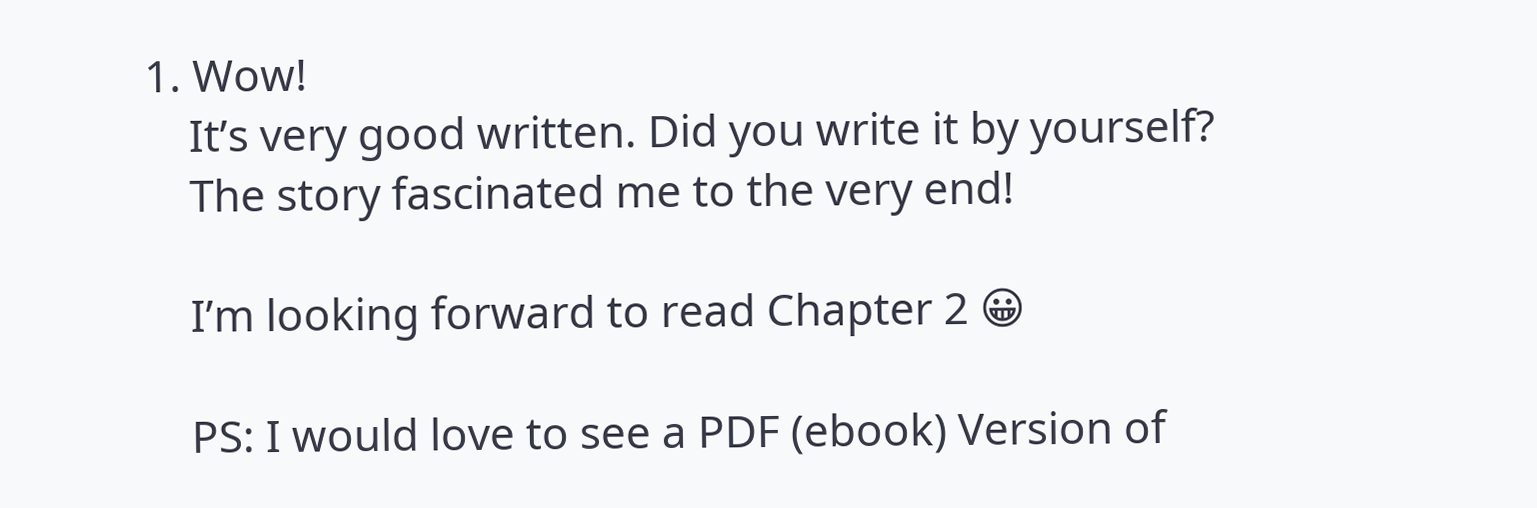1. Wow!
    It’s very good written. Did you write it by yourself?
    The story fascinated me to the very end!

    I’m looking forward to read Chapter 2 😀

    PS: I would love to see a PDF (ebook) Version of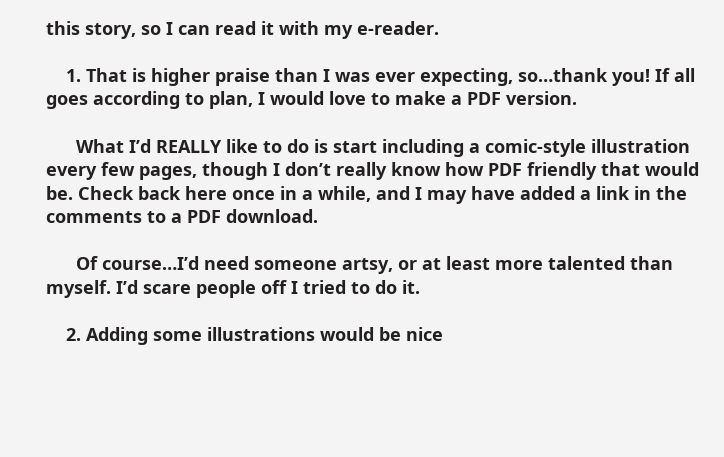this story, so I can read it with my e-reader.

    1. That is higher praise than I was ever expecting, so…thank you! If all goes according to plan, I would love to make a PDF version.

      What I’d REALLY like to do is start including a comic-style illustration every few pages, though I don’t really know how PDF friendly that would be. Check back here once in a while, and I may have added a link in the comments to a PDF download.

      Of course…I’d need someone artsy, or at least more talented than myself. I’d scare people off I tried to do it.

    2. Adding some illustrations would be nice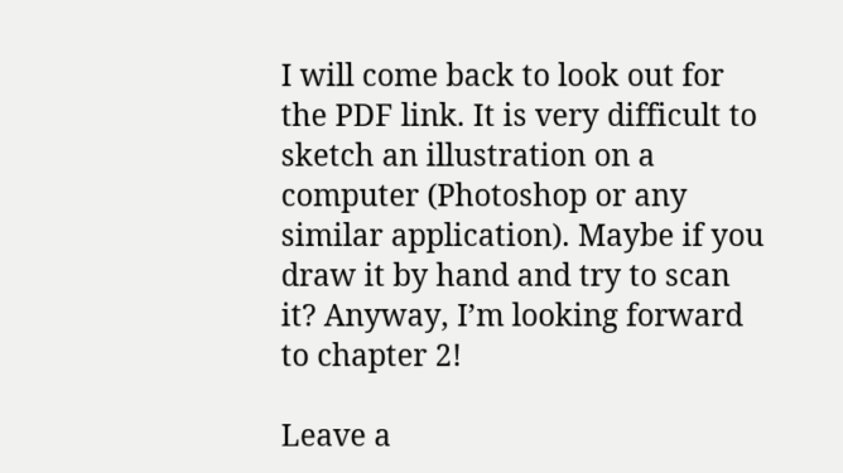I will come back to look out for the PDF link. It is very difficult to sketch an illustration on a computer (Photoshop or any similar application). Maybe if you draw it by hand and try to scan it? Anyway, I’m looking forward to chapter 2!

Leave a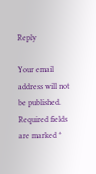Reply

Your email address will not be published. Required fields are marked *